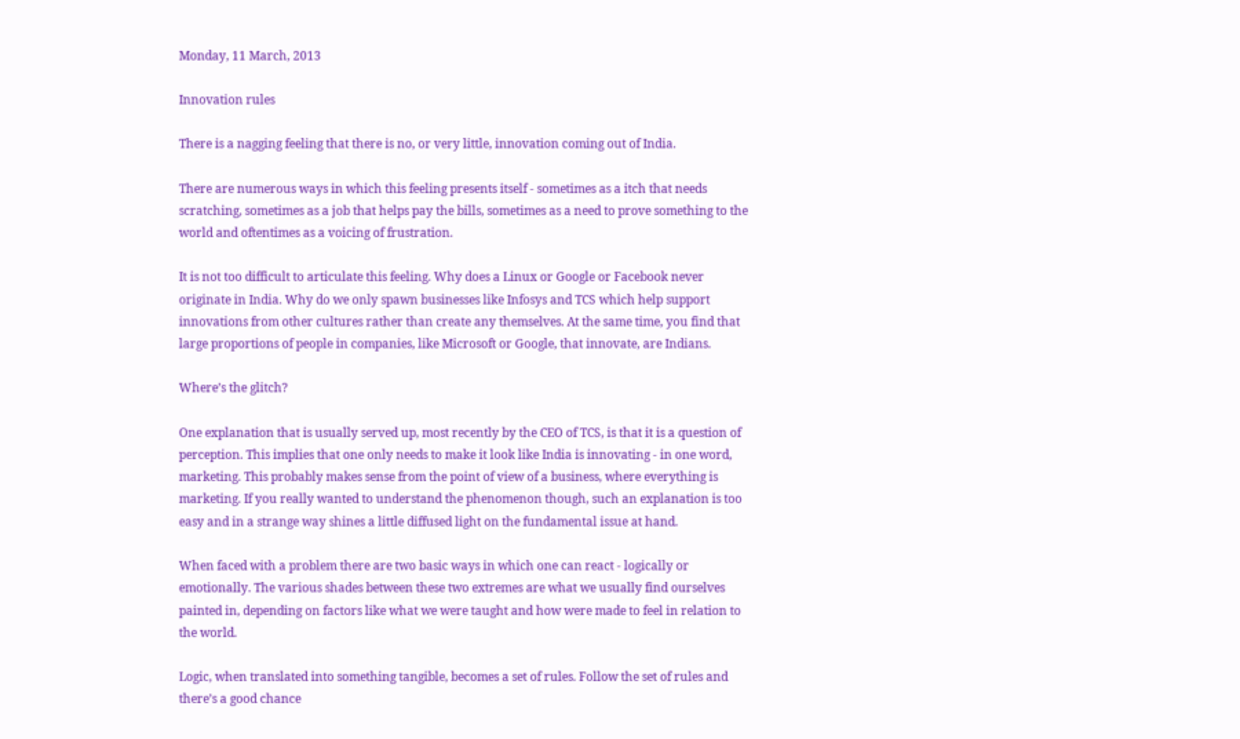Monday, 11 March, 2013

Innovation rules

There is a nagging feeling that there is no, or very little, innovation coming out of India.

There are numerous ways in which this feeling presents itself - sometimes as a itch that needs scratching, sometimes as a job that helps pay the bills, sometimes as a need to prove something to the world and oftentimes as a voicing of frustration.

It is not too difficult to articulate this feeling. Why does a Linux or Google or Facebook never originate in India. Why do we only spawn businesses like Infosys and TCS which help support innovations from other cultures rather than create any themselves. At the same time, you find that large proportions of people in companies, like Microsoft or Google, that innovate, are Indians.

Where’s the glitch?

One explanation that is usually served up, most recently by the CEO of TCS, is that it is a question of perception. This implies that one only needs to make it look like India is innovating - in one word, marketing. This probably makes sense from the point of view of a business, where everything is marketing. If you really wanted to understand the phenomenon though, such an explanation is too easy and in a strange way shines a little diffused light on the fundamental issue at hand.

When faced with a problem there are two basic ways in which one can react - logically or emotionally. The various shades between these two extremes are what we usually find ourselves painted in, depending on factors like what we were taught and how were made to feel in relation to the world.

Logic, when translated into something tangible, becomes a set of rules. Follow the set of rules and there’s a good chance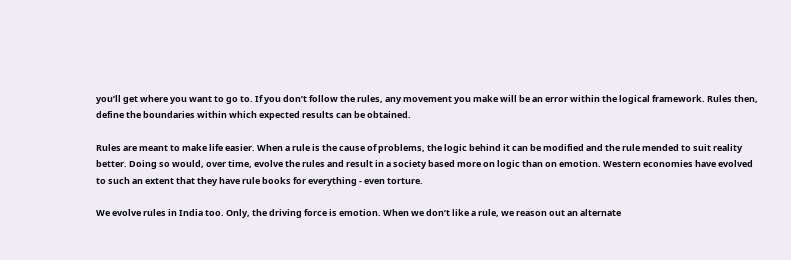you’ll get where you want to go to. If you don’t follow the rules, any movement you make will be an error within the logical framework. Rules then, define the boundaries within which expected results can be obtained.

Rules are meant to make life easier. When a rule is the cause of problems, the logic behind it can be modified and the rule mended to suit reality better. Doing so would, over time, evolve the rules and result in a society based more on logic than on emotion. Western economies have evolved to such an extent that they have rule books for everything - even torture.

We evolve rules in India too. Only, the driving force is emotion. When we don’t like a rule, we reason out an alternate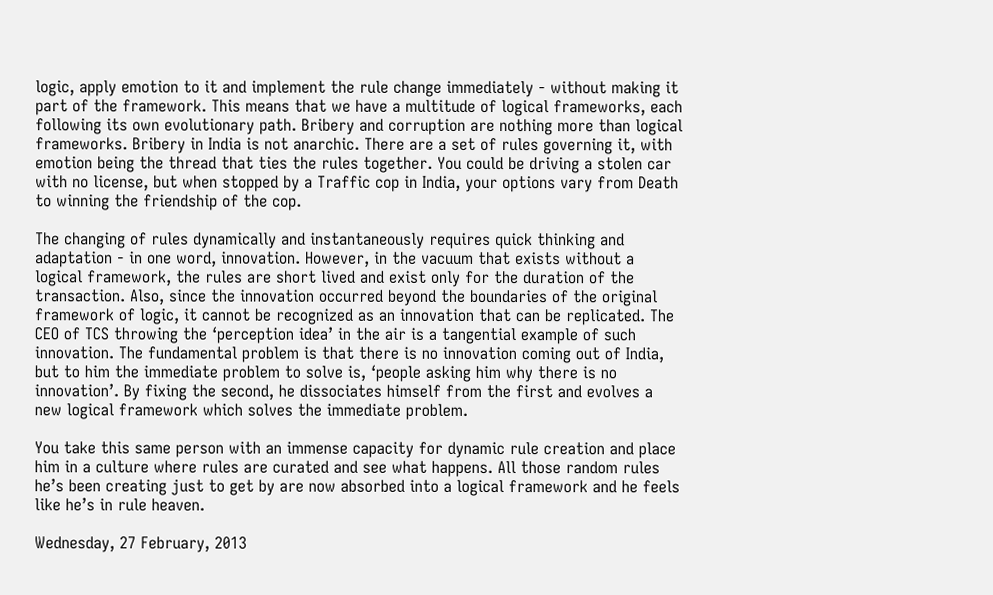logic, apply emotion to it and implement the rule change immediately - without making it part of the framework. This means that we have a multitude of logical frameworks, each following its own evolutionary path. Bribery and corruption are nothing more than logical frameworks. Bribery in India is not anarchic. There are a set of rules governing it, with emotion being the thread that ties the rules together. You could be driving a stolen car with no license, but when stopped by a Traffic cop in India, your options vary from Death to winning the friendship of the cop.

The changing of rules dynamically and instantaneously requires quick thinking and adaptation - in one word, innovation. However, in the vacuum that exists without a logical framework, the rules are short lived and exist only for the duration of the transaction. Also, since the innovation occurred beyond the boundaries of the original framework of logic, it cannot be recognized as an innovation that can be replicated. The CEO of TCS throwing the ‘perception idea’ in the air is a tangential example of such innovation. The fundamental problem is that there is no innovation coming out of India, but to him the immediate problem to solve is, ‘people asking him why there is no innovation’. By fixing the second, he dissociates himself from the first and evolves a new logical framework which solves the immediate problem.

You take this same person with an immense capacity for dynamic rule creation and place him in a culture where rules are curated and see what happens. All those random rules he’s been creating just to get by are now absorbed into a logical framework and he feels like he’s in rule heaven.

Wednesday, 27 February, 2013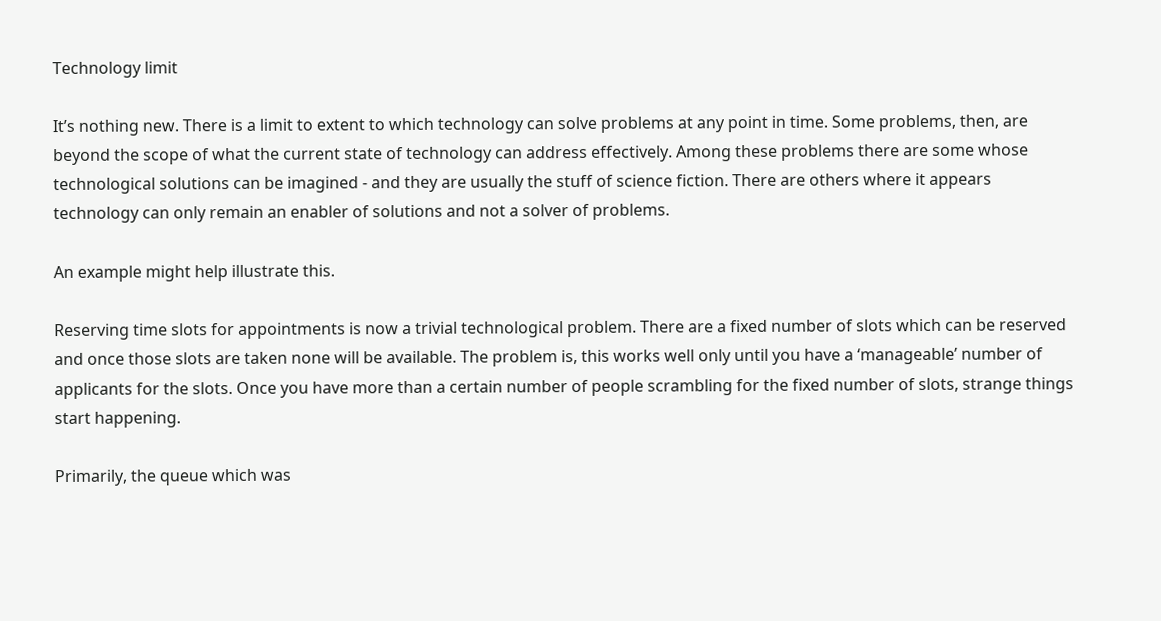Technology limit

It’s nothing new. There is a limit to extent to which technology can solve problems at any point in time. Some problems, then, are beyond the scope of what the current state of technology can address effectively. Among these problems there are some whose technological solutions can be imagined - and they are usually the stuff of science fiction. There are others where it appears technology can only remain an enabler of solutions and not a solver of problems.

An example might help illustrate this.

Reserving time slots for appointments is now a trivial technological problem. There are a fixed number of slots which can be reserved and once those slots are taken none will be available. The problem is, this works well only until you have a ‘manageable’ number of applicants for the slots. Once you have more than a certain number of people scrambling for the fixed number of slots, strange things start happening.

Primarily, the queue which was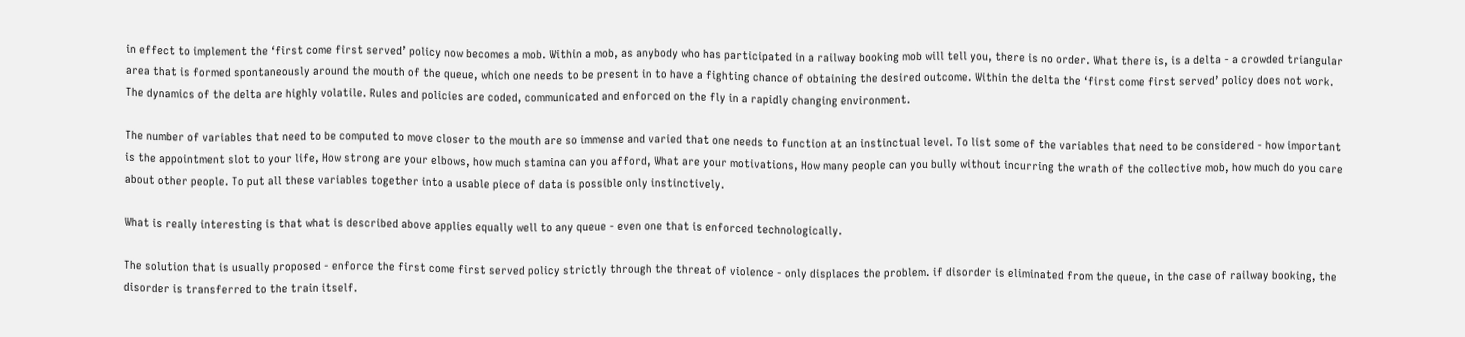in effect to implement the ‘first come first served’ policy now becomes a mob. Within a mob, as anybody who has participated in a railway booking mob will tell you, there is no order. What there is, is a delta - a crowded triangular area that is formed spontaneously around the mouth of the queue, which one needs to be present in to have a fighting chance of obtaining the desired outcome. Within the delta the ‘first come first served’ policy does not work. The dynamics of the delta are highly volatile. Rules and policies are coded, communicated and enforced on the fly in a rapidly changing environment.

The number of variables that need to be computed to move closer to the mouth are so immense and varied that one needs to function at an instinctual level. To list some of the variables that need to be considered - how important is the appointment slot to your life, How strong are your elbows, how much stamina can you afford, What are your motivations, How many people can you bully without incurring the wrath of the collective mob, how much do you care about other people. To put all these variables together into a usable piece of data is possible only instinctively.

What is really interesting is that what is described above applies equally well to any queue - even one that is enforced technologically.

The solution that is usually proposed - enforce the first come first served policy strictly through the threat of violence - only displaces the problem. if disorder is eliminated from the queue, in the case of railway booking, the disorder is transferred to the train itself.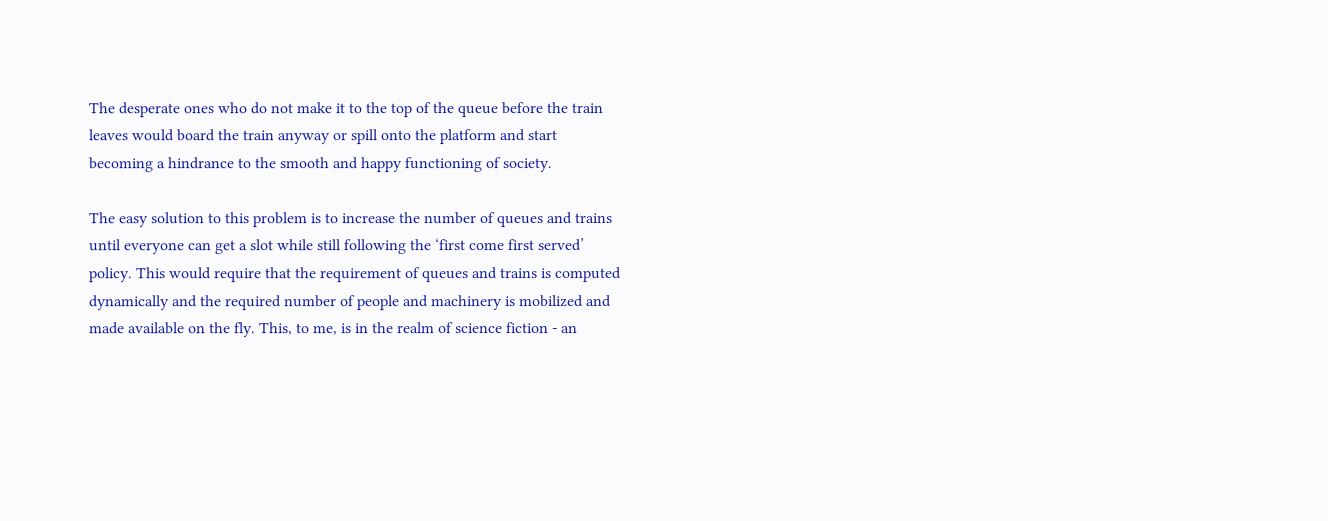The desperate ones who do not make it to the top of the queue before the train leaves would board the train anyway or spill onto the platform and start becoming a hindrance to the smooth and happy functioning of society.

The easy solution to this problem is to increase the number of queues and trains until everyone can get a slot while still following the ‘first come first served’ policy. This would require that the requirement of queues and trains is computed dynamically and the required number of people and machinery is mobilized and made available on the fly. This, to me, is in the realm of science fiction - an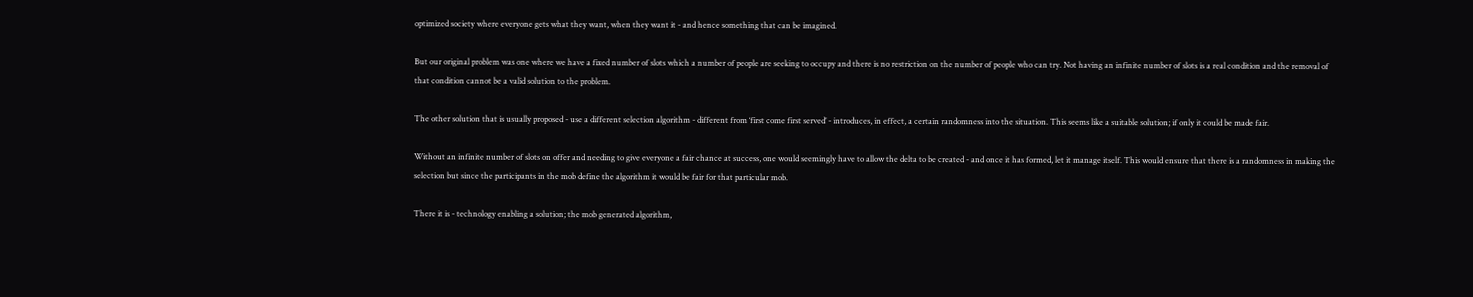optimized society where everyone gets what they want, when they want it - and hence something that can be imagined.

But our original problem was one where we have a fixed number of slots which a number of people are seeking to occupy and there is no restriction on the number of people who can try. Not having an infinite number of slots is a real condition and the removal of that condition cannot be a valid solution to the problem.

The other solution that is usually proposed - use a different selection algorithm - different from ‘first come first served’ - introduces, in effect, a certain randomness into the situation. This seems like a suitable solution; if only it could be made fair.

Without an infinite number of slots on offer and needing to give everyone a fair chance at success, one would seemingly have to allow the delta to be created - and once it has formed, let it manage itself. This would ensure that there is a randomness in making the selection but since the participants in the mob define the algorithm it would be fair for that particular mob.

There it is - technology enabling a solution; the mob generated algorithm,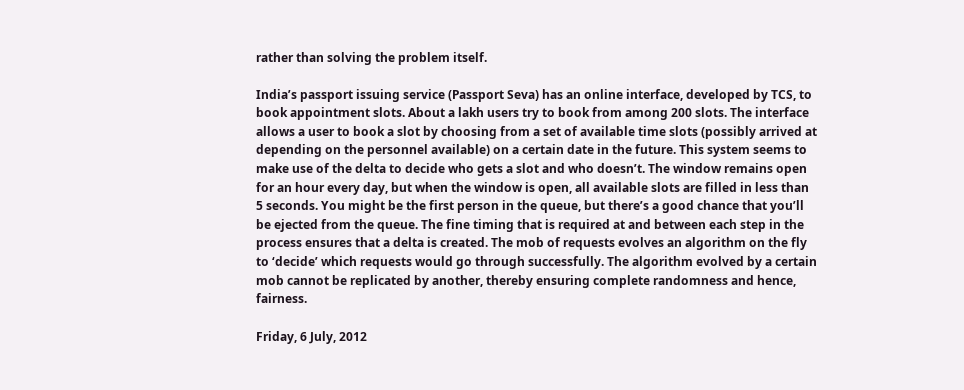rather than solving the problem itself.

India’s passport issuing service (Passport Seva) has an online interface, developed by TCS, to book appointment slots. About a lakh users try to book from among 200 slots. The interface allows a user to book a slot by choosing from a set of available time slots (possibly arrived at depending on the personnel available) on a certain date in the future. This system seems to make use of the delta to decide who gets a slot and who doesn’t. The window remains open for an hour every day, but when the window is open, all available slots are filled in less than 5 seconds. You might be the first person in the queue, but there’s a good chance that you’ll be ejected from the queue. The fine timing that is required at and between each step in the process ensures that a delta is created. The mob of requests evolves an algorithm on the fly to ‘decide’ which requests would go through successfully. The algorithm evolved by a certain mob cannot be replicated by another, thereby ensuring complete randomness and hence, fairness.

Friday, 6 July, 2012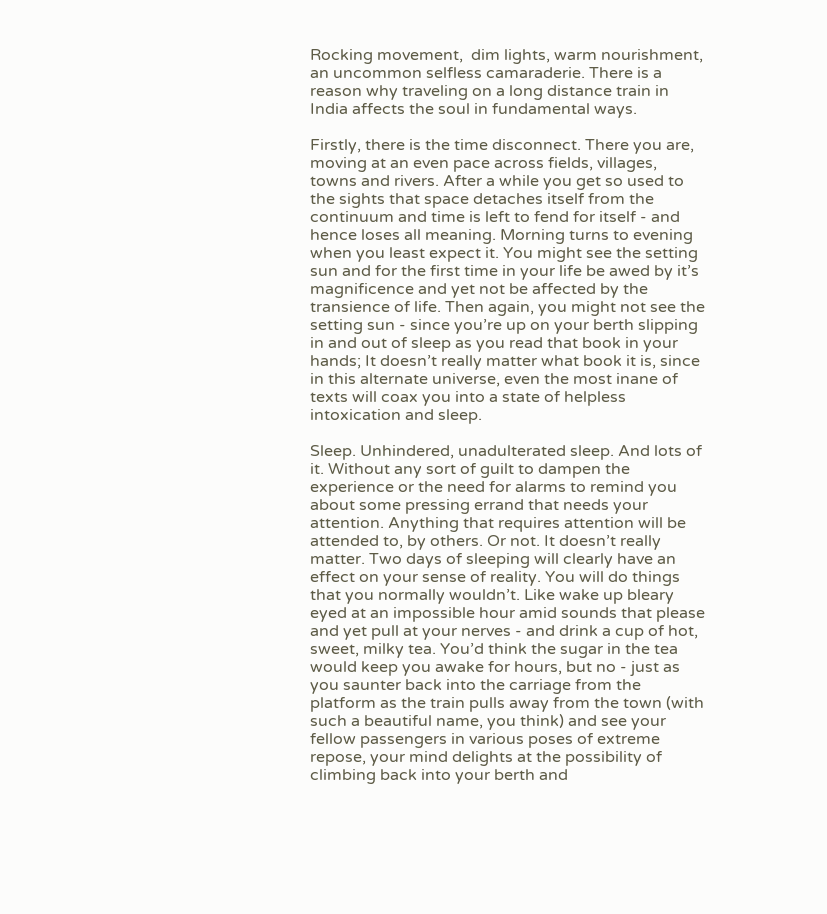Rocking movement,  dim lights, warm nourishment, an uncommon selfless camaraderie. There is a reason why traveling on a long distance train in India affects the soul in fundamental ways.

Firstly, there is the time disconnect. There you are, moving at an even pace across fields, villages, towns and rivers. After a while you get so used to the sights that space detaches itself from the continuum and time is left to fend for itself - and hence loses all meaning. Morning turns to evening when you least expect it. You might see the setting sun and for the first time in your life be awed by it’s magnificence and yet not be affected by the transience of life. Then again, you might not see the setting sun - since you’re up on your berth slipping in and out of sleep as you read that book in your hands; It doesn’t really matter what book it is, since in this alternate universe, even the most inane of texts will coax you into a state of helpless intoxication and sleep.

Sleep. Unhindered, unadulterated sleep. And lots of it. Without any sort of guilt to dampen the experience or the need for alarms to remind you about some pressing errand that needs your attention. Anything that requires attention will be attended to, by others. Or not. It doesn’t really matter. Two days of sleeping will clearly have an effect on your sense of reality. You will do things that you normally wouldn’t. Like wake up bleary eyed at an impossible hour amid sounds that please and yet pull at your nerves - and drink a cup of hot, sweet, milky tea. You’d think the sugar in the tea would keep you awake for hours, but no - just as you saunter back into the carriage from the platform as the train pulls away from the town (with such a beautiful name, you think) and see your fellow passengers in various poses of extreme repose, your mind delights at the possibility of climbing back into your berth and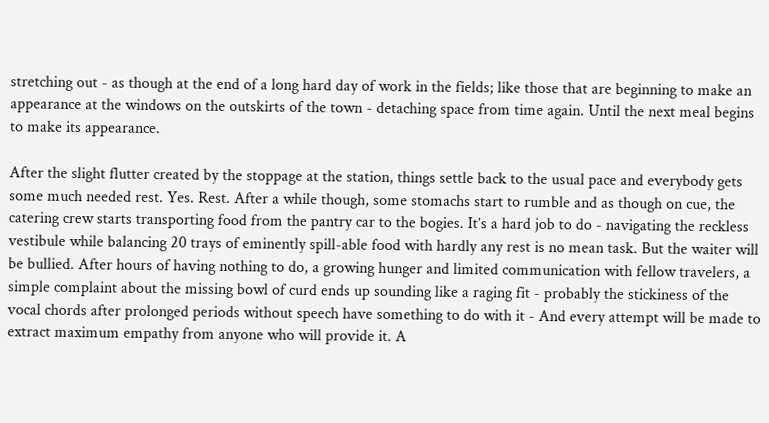stretching out - as though at the end of a long hard day of work in the fields; like those that are beginning to make an appearance at the windows on the outskirts of the town - detaching space from time again. Until the next meal begins to make its appearance.

After the slight flutter created by the stoppage at the station, things settle back to the usual pace and everybody gets some much needed rest. Yes. Rest. After a while though, some stomachs start to rumble and as though on cue, the catering crew starts transporting food from the pantry car to the bogies. It’s a hard job to do - navigating the reckless vestibule while balancing 20 trays of eminently spill-able food with hardly any rest is no mean task. But the waiter will be bullied. After hours of having nothing to do, a growing hunger and limited communication with fellow travelers, a simple complaint about the missing bowl of curd ends up sounding like a raging fit - probably the stickiness of the vocal chords after prolonged periods without speech have something to do with it - And every attempt will be made to extract maximum empathy from anyone who will provide it. A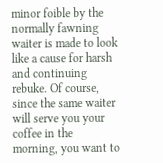minor foible by the normally fawning waiter is made to look like a cause for harsh and continuing rebuke. Of course, since the same waiter will serve you your coffee in the morning, you want to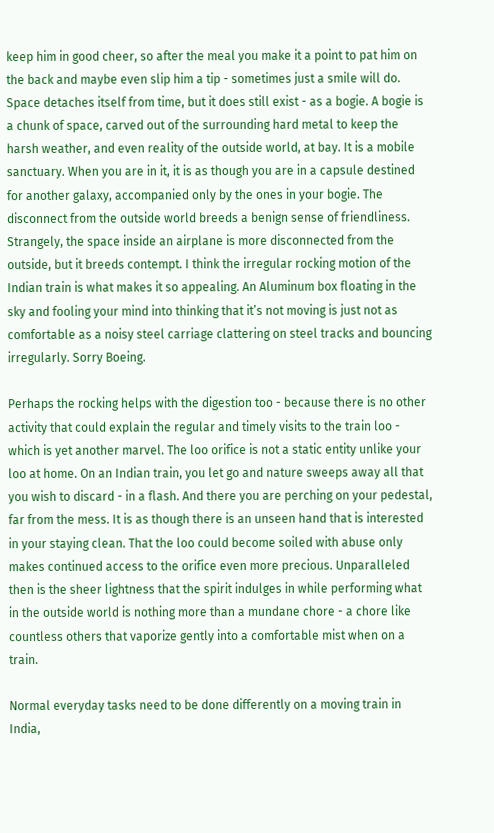keep him in good cheer, so after the meal you make it a point to pat him on the back and maybe even slip him a tip - sometimes just a smile will do.
Space detaches itself from time, but it does still exist - as a bogie. A bogie is a chunk of space, carved out of the surrounding hard metal to keep the harsh weather, and even reality of the outside world, at bay. It is a mobile sanctuary. When you are in it, it is as though you are in a capsule destined for another galaxy, accompanied only by the ones in your bogie. The disconnect from the outside world breeds a benign sense of friendliness. Strangely, the space inside an airplane is more disconnected from the outside, but it breeds contempt. I think the irregular rocking motion of the Indian train is what makes it so appealing. An Aluminum box floating in the sky and fooling your mind into thinking that it’s not moving is just not as comfortable as a noisy steel carriage clattering on steel tracks and bouncing irregularly. Sorry Boeing.

Perhaps the rocking helps with the digestion too - because there is no other activity that could explain the regular and timely visits to the train loo - which is yet another marvel. The loo orifice is not a static entity unlike your loo at home. On an Indian train, you let go and nature sweeps away all that you wish to discard - in a flash. And there you are perching on your pedestal, far from the mess. It is as though there is an unseen hand that is interested in your staying clean. That the loo could become soiled with abuse only makes continued access to the orifice even more precious. Unparalleled then is the sheer lightness that the spirit indulges in while performing what in the outside world is nothing more than a mundane chore - a chore like countless others that vaporize gently into a comfortable mist when on a train.

Normal everyday tasks need to be done differently on a moving train in India,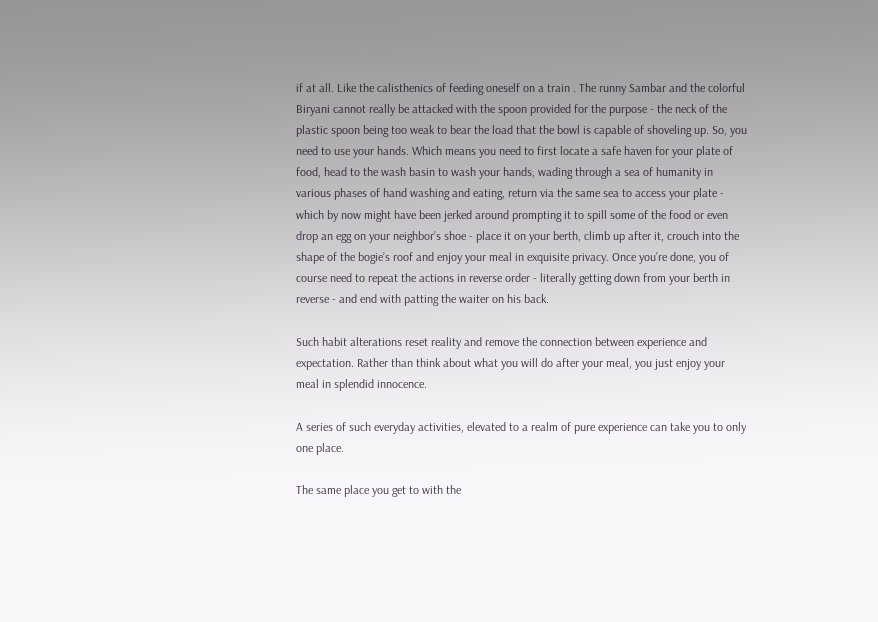if at all. Like the calisthenics of feeding oneself on a train . The runny Sambar and the colorful Biryani cannot really be attacked with the spoon provided for the purpose - the neck of the plastic spoon being too weak to bear the load that the bowl is capable of shoveling up. So, you need to use your hands. Which means you need to first locate a safe haven for your plate of food, head to the wash basin to wash your hands, wading through a sea of humanity in various phases of hand washing and eating, return via the same sea to access your plate - which by now might have been jerked around prompting it to spill some of the food or even drop an egg on your neighbor’s shoe - place it on your berth, climb up after it, crouch into the shape of the bogie’s roof and enjoy your meal in exquisite privacy. Once you’re done, you of course need to repeat the actions in reverse order - literally getting down from your berth in reverse - and end with patting the waiter on his back.

Such habit alterations reset reality and remove the connection between experience and expectation. Rather than think about what you will do after your meal, you just enjoy your meal in splendid innocence.

A series of such everyday activities, elevated to a realm of pure experience can take you to only one place.

The same place you get to with the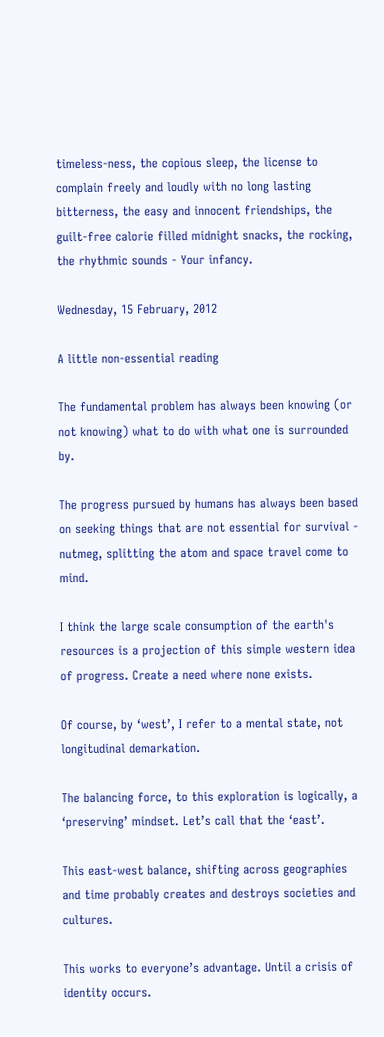timeless-ness, the copious sleep, the license to complain freely and loudly with no long lasting bitterness, the easy and innocent friendships, the guilt-free calorie filled midnight snacks, the rocking, the rhythmic sounds - Your infancy.

Wednesday, 15 February, 2012

A little non-essential reading

The fundamental problem has always been knowing (or not knowing) what to do with what one is surrounded by.

The progress pursued by humans has always been based on seeking things that are not essential for survival - nutmeg, splitting the atom and space travel come to mind.

I think the large scale consumption of the earth's resources is a projection of this simple western idea of progress. Create a need where none exists.

Of course, by ‘west’, I refer to a mental state, not longitudinal demarkation.

The balancing force, to this exploration is logically, a ‘preserving’ mindset. Let’s call that the ‘east’.

This east-west balance, shifting across geographies and time probably creates and destroys societies and cultures.

This works to everyone’s advantage. Until a crisis of identity occurs.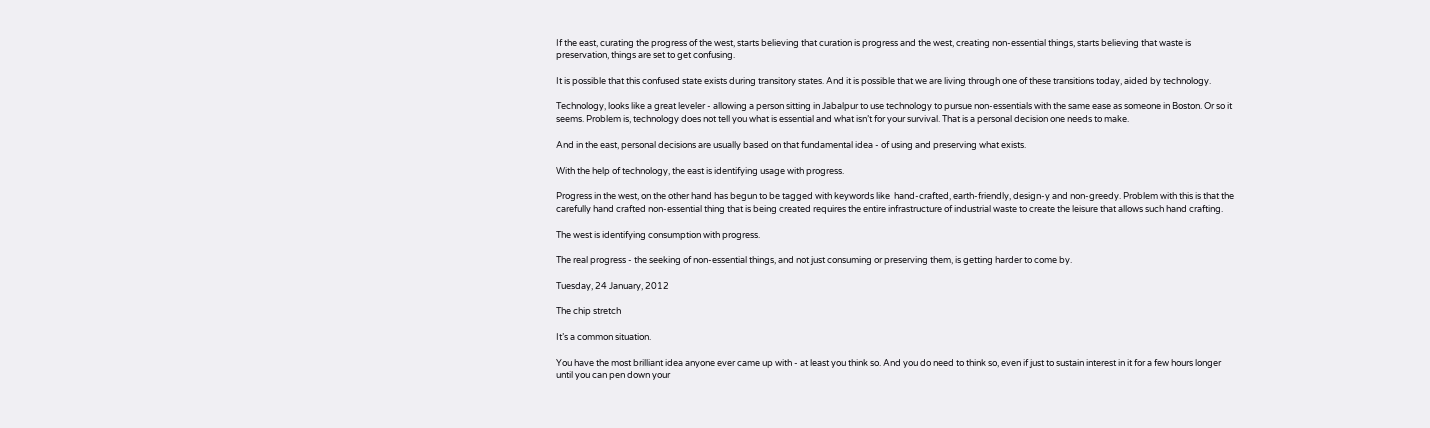If the east, curating the progress of the west, starts believing that curation is progress and the west, creating non-essential things, starts believing that waste is preservation, things are set to get confusing.

It is possible that this confused state exists during transitory states. And it is possible that we are living through one of these transitions today, aided by technology.

Technology, looks like a great leveler - allowing a person sitting in Jabalpur to use technology to pursue non-essentials with the same ease as someone in Boston. Or so it seems. Problem is, technology does not tell you what is essential and what isn’t for your survival. That is a personal decision one needs to make.

And in the east, personal decisions are usually based on that fundamental idea - of using and preserving what exists.

With the help of technology, the east is identifying usage with progress.

Progress in the west, on the other hand has begun to be tagged with keywords like  hand-crafted, earth-friendly, design-y and non-greedy. Problem with this is that the carefully hand crafted non-essential thing that is being created requires the entire infrastructure of industrial waste to create the leisure that allows such hand crafting.

The west is identifying consumption with progress.

The real progress - the seeking of non-essential things, and not just consuming or preserving them, is getting harder to come by.

Tuesday, 24 January, 2012

The chip stretch

It’s a common situation.

You have the most brilliant idea anyone ever came up with - at least you think so. And you do need to think so, even if just to sustain interest in it for a few hours longer until you can pen down your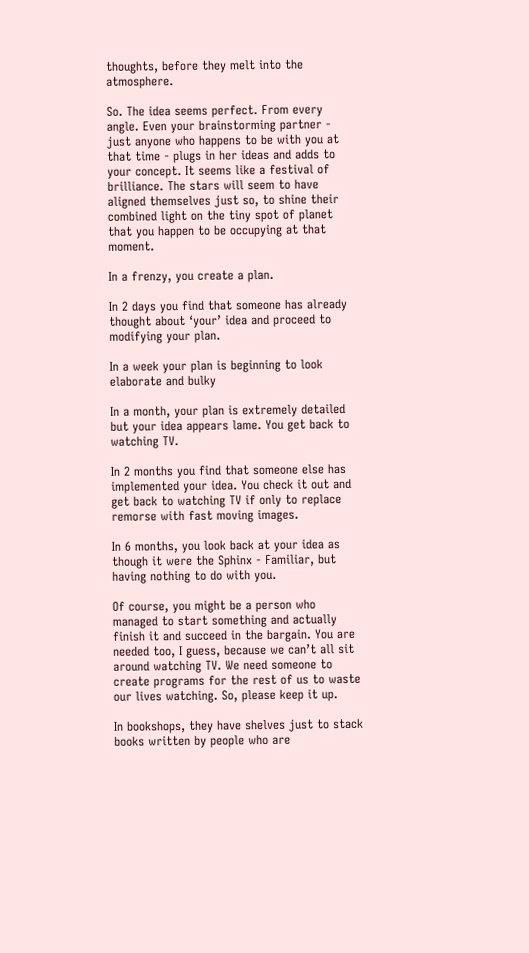thoughts, before they melt into the atmosphere.

So. The idea seems perfect. From every angle. Even your brainstorming partner - just anyone who happens to be with you at that time - plugs in her ideas and adds to your concept. It seems like a festival of brilliance. The stars will seem to have aligned themselves just so, to shine their combined light on the tiny spot of planet that you happen to be occupying at that moment.

In a frenzy, you create a plan.

In 2 days you find that someone has already thought about ‘your’ idea and proceed to modifying your plan.

In a week your plan is beginning to look elaborate and bulky

In a month, your plan is extremely detailed but your idea appears lame. You get back to watching TV.

In 2 months you find that someone else has implemented your idea. You check it out and get back to watching TV if only to replace remorse with fast moving images.

In 6 months, you look back at your idea as though it were the Sphinx - Familiar, but having nothing to do with you.

Of course, you might be a person who managed to start something and actually finish it and succeed in the bargain. You are needed too, I guess, because we can’t all sit around watching TV. We need someone to create programs for the rest of us to waste our lives watching. So, please keep it up.

In bookshops, they have shelves just to stack books written by people who are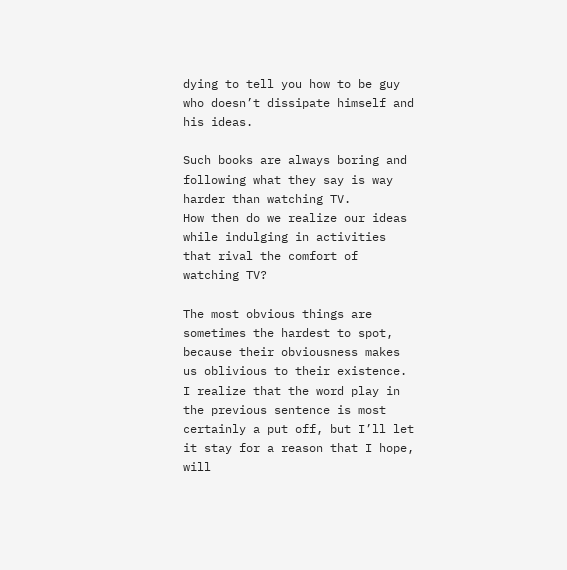dying to tell you how to be guy who doesn’t dissipate himself and his ideas.

Such books are always boring and following what they say is way harder than watching TV.
How then do we realize our ideas while indulging in activities that rival the comfort of watching TV?

The most obvious things are sometimes the hardest to spot, because their obviousness makes us oblivious to their existence. I realize that the word play in the previous sentence is most certainly a put off, but I’ll let it stay for a reason that I hope, will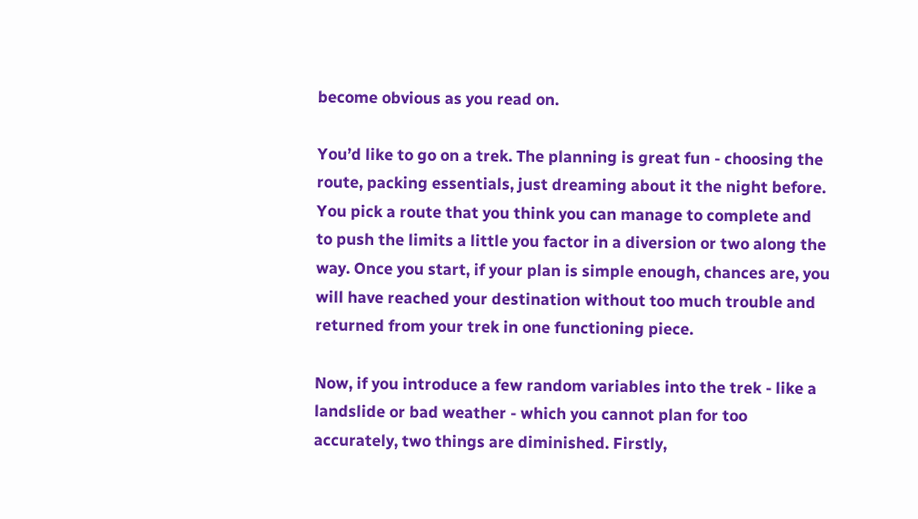become obvious as you read on.

You’d like to go on a trek. The planning is great fun - choosing the route, packing essentials, just dreaming about it the night before. You pick a route that you think you can manage to complete and to push the limits a little you factor in a diversion or two along the way. Once you start, if your plan is simple enough, chances are, you will have reached your destination without too much trouble and returned from your trek in one functioning piece.

Now, if you introduce a few random variables into the trek - like a landslide or bad weather - which you cannot plan for too accurately, two things are diminished. Firstly,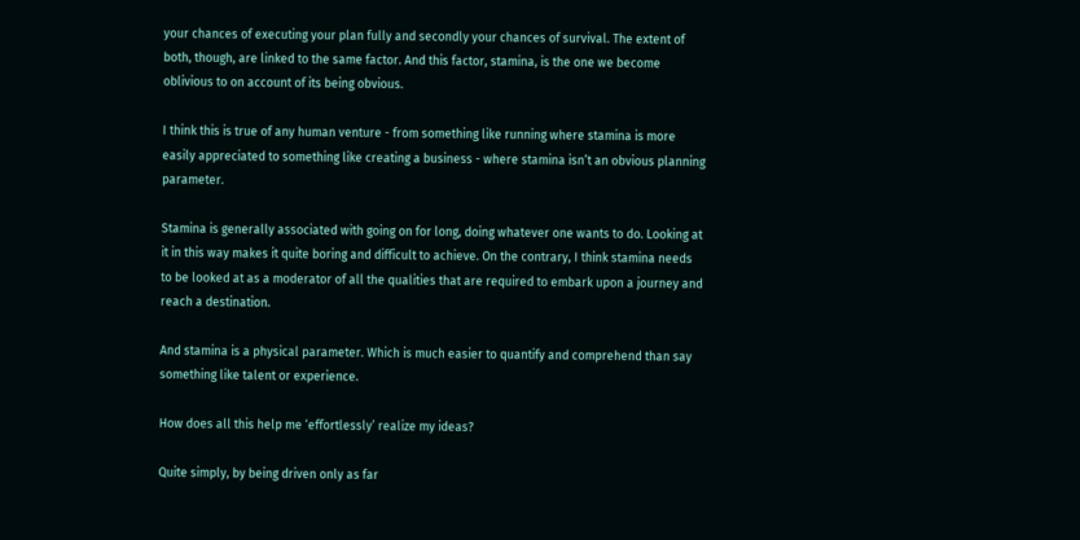your chances of executing your plan fully and secondly your chances of survival. The extent of both, though, are linked to the same factor. And this factor, stamina, is the one we become oblivious to on account of its being obvious.

I think this is true of any human venture - from something like running where stamina is more easily appreciated to something like creating a business - where stamina isn’t an obvious planning parameter.

Stamina is generally associated with going on for long, doing whatever one wants to do. Looking at it in this way makes it quite boring and difficult to achieve. On the contrary, I think stamina needs to be looked at as a moderator of all the qualities that are required to embark upon a journey and reach a destination.

And stamina is a physical parameter. Which is much easier to quantify and comprehend than say something like talent or experience.

How does all this help me ‘effortlessly’ realize my ideas?

Quite simply, by being driven only as far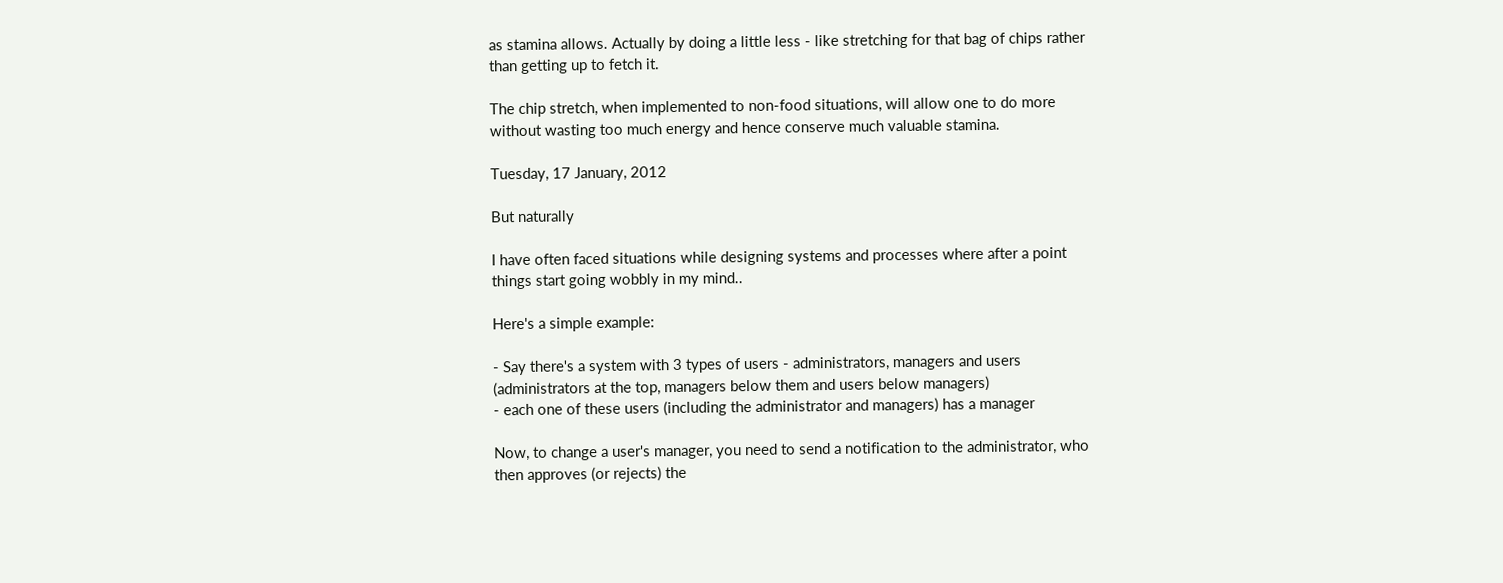as stamina allows. Actually by doing a little less - like stretching for that bag of chips rather than getting up to fetch it.

The chip stretch, when implemented to non-food situations, will allow one to do more without wasting too much energy and hence conserve much valuable stamina.

Tuesday, 17 January, 2012

But naturally

I have often faced situations while designing systems and processes where after a point things start going wobbly in my mind..

Here's a simple example:

- Say there's a system with 3 types of users - administrators, managers and users (administrators at the top, managers below them and users below managers)
- each one of these users (including the administrator and managers) has a manager

Now, to change a user's manager, you need to send a notification to the administrator, who then approves (or rejects) the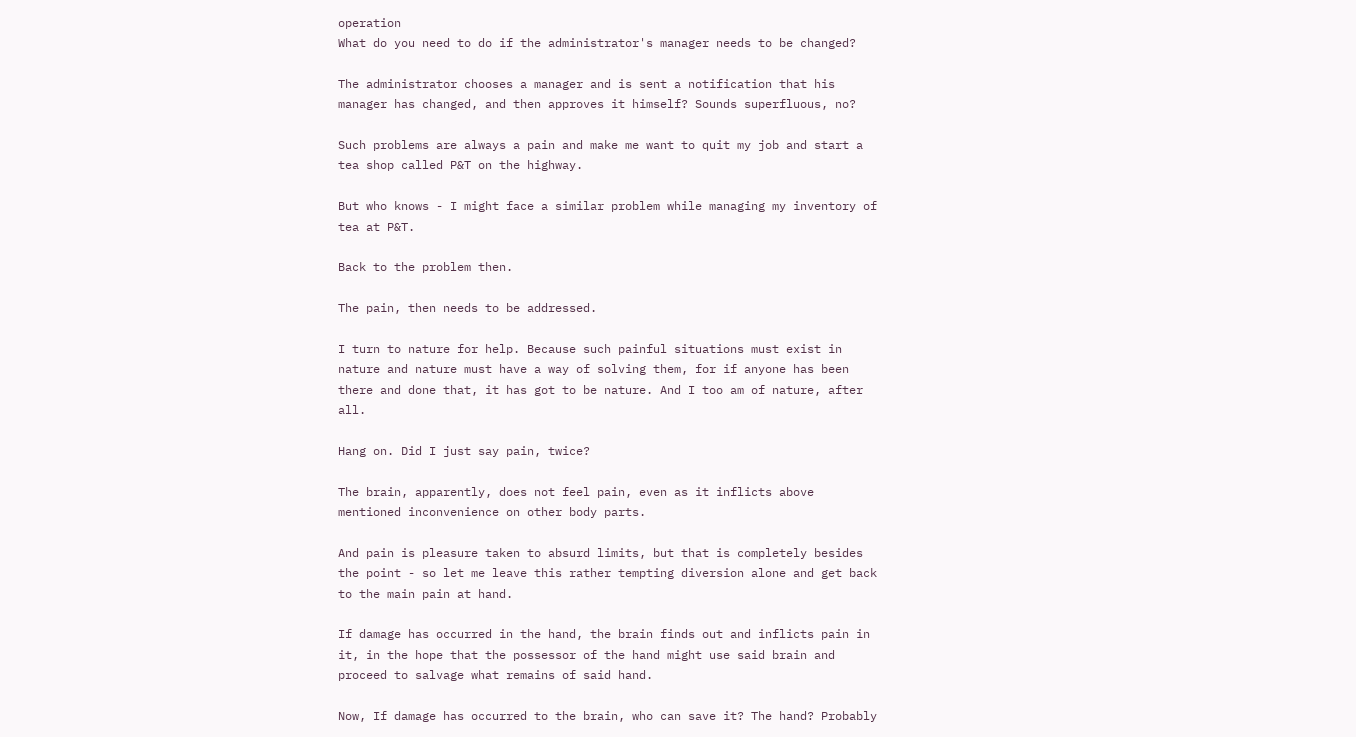operation
What do you need to do if the administrator's manager needs to be changed?

The administrator chooses a manager and is sent a notification that his manager has changed, and then approves it himself? Sounds superfluous, no?

Such problems are always a pain and make me want to quit my job and start a tea shop called P&T on the highway.

But who knows - I might face a similar problem while managing my inventory of tea at P&T.

Back to the problem then.

The pain, then needs to be addressed.

I turn to nature for help. Because such painful situations must exist in nature and nature must have a way of solving them, for if anyone has been there and done that, it has got to be nature. And I too am of nature, after all.

Hang on. Did I just say pain, twice?

The brain, apparently, does not feel pain, even as it inflicts above mentioned inconvenience on other body parts.

And pain is pleasure taken to absurd limits, but that is completely besides the point - so let me leave this rather tempting diversion alone and get back to the main pain at hand.

If damage has occurred in the hand, the brain finds out and inflicts pain in it, in the hope that the possessor of the hand might use said brain and proceed to salvage what remains of said hand.

Now, If damage has occurred to the brain, who can save it? The hand? Probably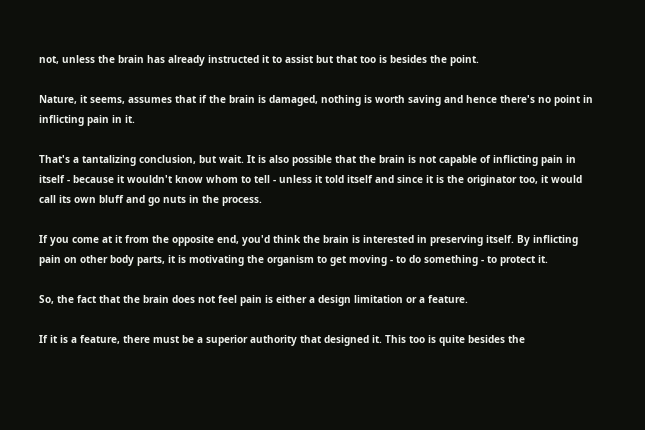not, unless the brain has already instructed it to assist but that too is besides the point.

Nature, it seems, assumes that if the brain is damaged, nothing is worth saving and hence there's no point in inflicting pain in it.

That's a tantalizing conclusion, but wait. It is also possible that the brain is not capable of inflicting pain in itself - because it wouldn't know whom to tell - unless it told itself and since it is the originator too, it would call its own bluff and go nuts in the process.

If you come at it from the opposite end, you'd think the brain is interested in preserving itself. By inflicting pain on other body parts, it is motivating the organism to get moving - to do something - to protect it.

So, the fact that the brain does not feel pain is either a design limitation or a feature.

If it is a feature, there must be a superior authority that designed it. This too is quite besides the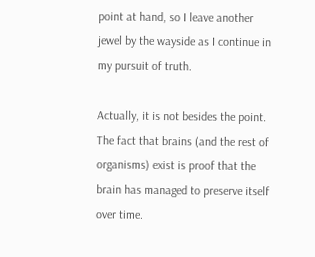point at hand, so I leave another jewel by the wayside as I continue in my pursuit of truth.

Actually, it is not besides the point. The fact that brains (and the rest of organisms) exist is proof that the brain has managed to preserve itself over time.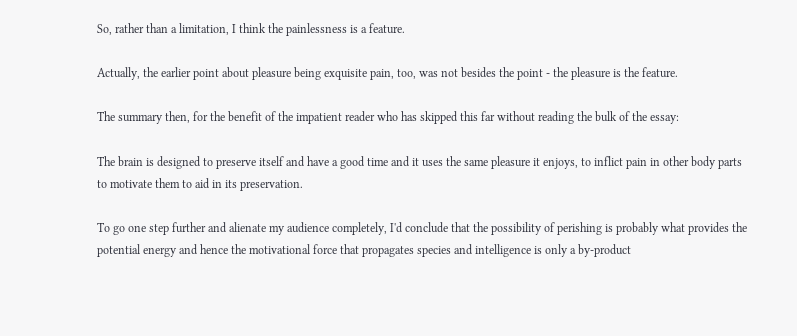So, rather than a limitation, I think the painlessness is a feature.

Actually, the earlier point about pleasure being exquisite pain, too, was not besides the point - the pleasure is the feature.

The summary then, for the benefit of the impatient reader who has skipped this far without reading the bulk of the essay:

The brain is designed to preserve itself and have a good time and it uses the same pleasure it enjoys, to inflict pain in other body parts to motivate them to aid in its preservation.

To go one step further and alienate my audience completely, I'd conclude that the possibility of perishing is probably what provides the potential energy and hence the motivational force that propagates species and intelligence is only a by-product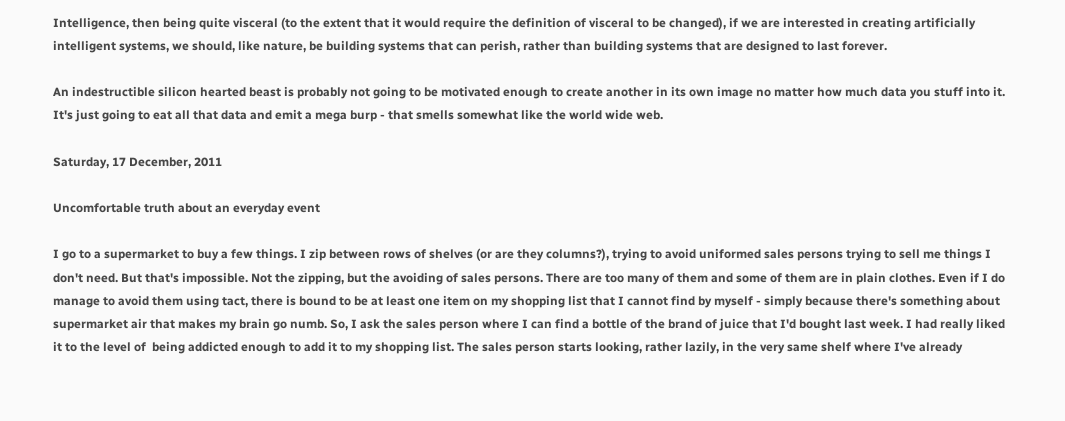Intelligence, then being quite visceral (to the extent that it would require the definition of visceral to be changed), if we are interested in creating artificially intelligent systems, we should, like nature, be building systems that can perish, rather than building systems that are designed to last forever.

An indestructible silicon hearted beast is probably not going to be motivated enough to create another in its own image no matter how much data you stuff into it. It's just going to eat all that data and emit a mega burp - that smells somewhat like the world wide web.

Saturday, 17 December, 2011

Uncomfortable truth about an everyday event

I go to a supermarket to buy a few things. I zip between rows of shelves (or are they columns?), trying to avoid uniformed sales persons trying to sell me things I don't need. But that's impossible. Not the zipping, but the avoiding of sales persons. There are too many of them and some of them are in plain clothes. Even if I do manage to avoid them using tact, there is bound to be at least one item on my shopping list that I cannot find by myself - simply because there's something about supermarket air that makes my brain go numb. So, I ask the sales person where I can find a bottle of the brand of juice that I'd bought last week. I had really liked it to the level of  being addicted enough to add it to my shopping list. The sales person starts looking, rather lazily, in the very same shelf where I've already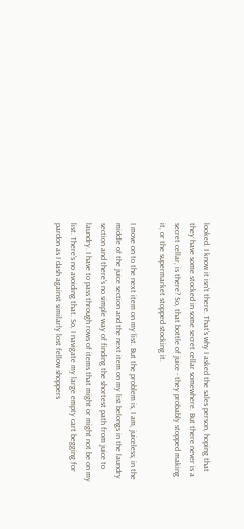looked. I know it isn't there. That's why I asked the sales person, hoping that they have some stocked in some secret cellar somewhere. But there never is a secret cellar, is there? So, that bottle of juice - they probably stopped making it, or the supermarket stopped stocking it.

I move on to the next item on my list. But the problem is, I am, juiceless, in the middle of the juice section and the next item on my list belongs in the laundry section and there's no simple way of finding the shortest path from juice to laundry. I have to pass through rows of items that might or might not be on my list. There's no avoiding that. So, I navigate my large empty cart begging for pardon as I dash against similarly lost fellow shoppers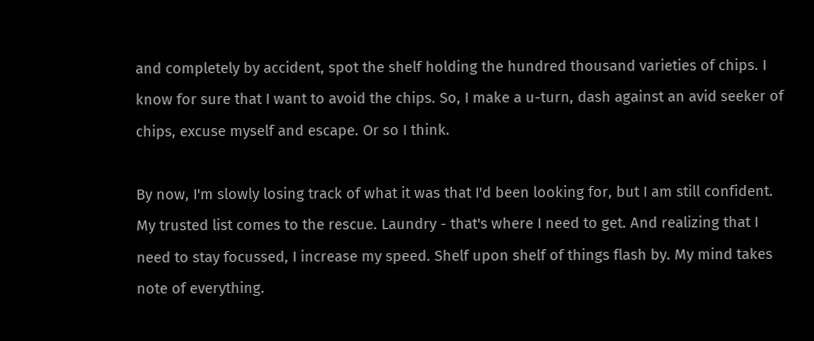and completely by accident, spot the shelf holding the hundred thousand varieties of chips. I know for sure that I want to avoid the chips. So, I make a u-turn, dash against an avid seeker of chips, excuse myself and escape. Or so I think.

By now, I'm slowly losing track of what it was that I'd been looking for, but I am still confident. My trusted list comes to the rescue. Laundry - that's where I need to get. And realizing that I need to stay focussed, I increase my speed. Shelf upon shelf of things flash by. My mind takes note of everything.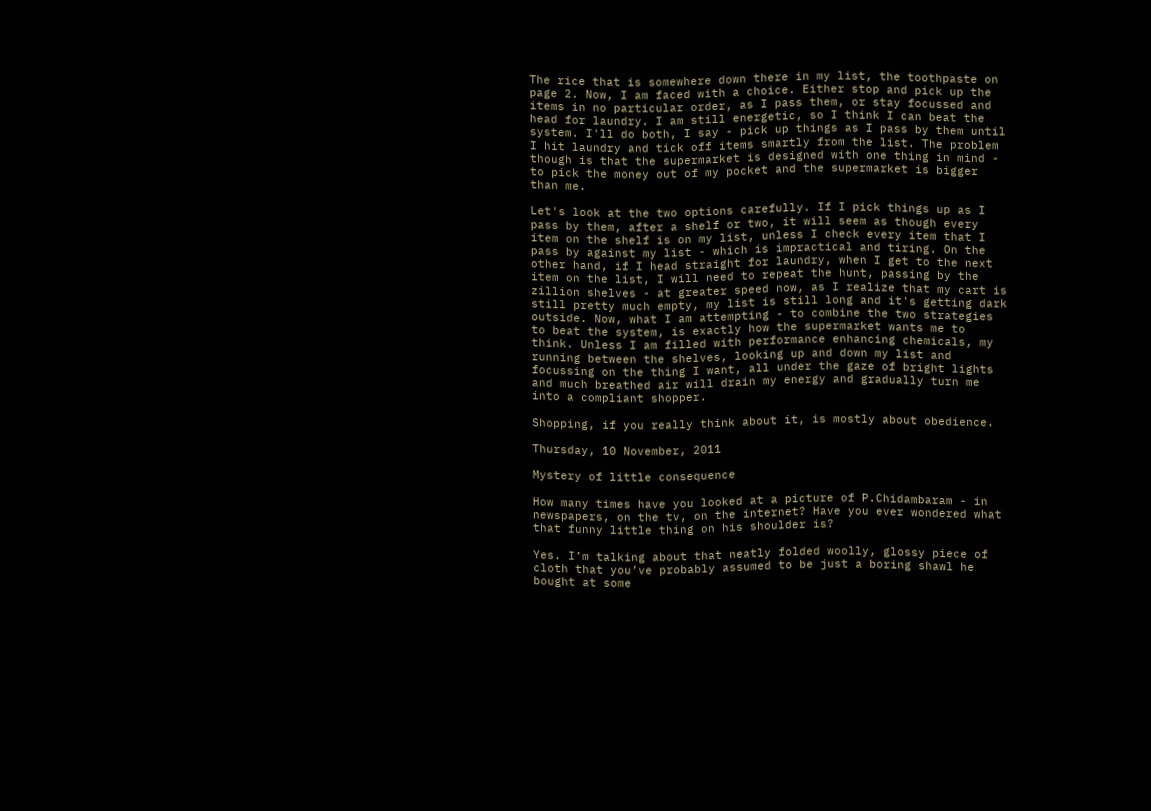The rice that is somewhere down there in my list, the toothpaste on page 2. Now, I am faced with a choice. Either stop and pick up the items in no particular order, as I pass them, or stay focussed and head for laundry. I am still energetic, so I think I can beat the system. I'll do both, I say - pick up things as I pass by them until I hit laundry and tick off items smartly from the list. The problem though is that the supermarket is designed with one thing in mind - to pick the money out of my pocket and the supermarket is bigger than me.

Let's look at the two options carefully. If I pick things up as I pass by them, after a shelf or two, it will seem as though every item on the shelf is on my list, unless I check every item that I pass by against my list - which is impractical and tiring. On the other hand, if I head straight for laundry, when I get to the next item on the list, I will need to repeat the hunt, passing by the zillion shelves - at greater speed now, as I realize that my cart is still pretty much empty, my list is still long and it's getting dark outside. Now, what I am attempting - to combine the two strategies to beat the system, is exactly how the supermarket wants me to think. Unless I am filled with performance enhancing chemicals, my running between the shelves, looking up and down my list and focussing on the thing I want, all under the gaze of bright lights and much breathed air will drain my energy and gradually turn me into a compliant shopper.

Shopping, if you really think about it, is mostly about obedience.

Thursday, 10 November, 2011

Mystery of little consequence

How many times have you looked at a picture of P.Chidambaram - in newspapers, on the tv, on the internet? Have you ever wondered what that funny little thing on his shoulder is?

Yes. I’m talking about that neatly folded woolly, glossy piece of cloth that you’ve probably assumed to be just a boring shawl he bought at some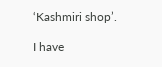‘Kashmiri shop’.

I have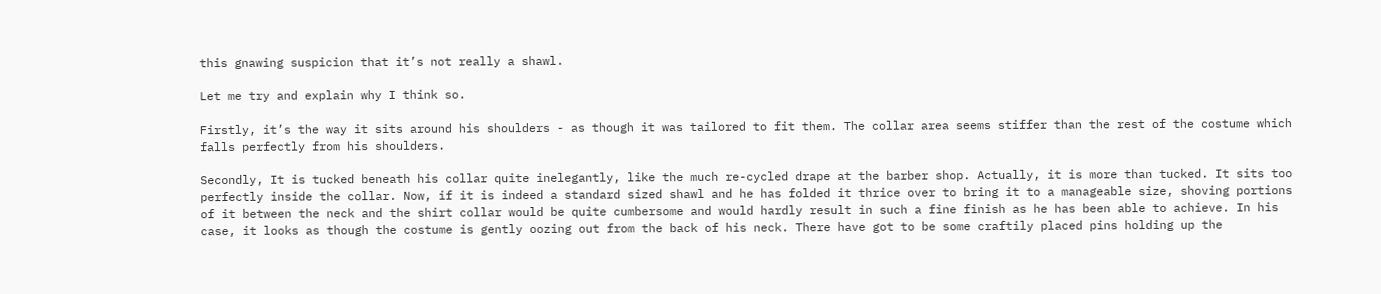this gnawing suspicion that it’s not really a shawl.

Let me try and explain why I think so.

Firstly, it’s the way it sits around his shoulders - as though it was tailored to fit them. The collar area seems stiffer than the rest of the costume which falls perfectly from his shoulders.

Secondly, It is tucked beneath his collar quite inelegantly, like the much re-cycled drape at the barber shop. Actually, it is more than tucked. It sits too perfectly inside the collar. Now, if it is indeed a standard sized shawl and he has folded it thrice over to bring it to a manageable size, shoving portions of it between the neck and the shirt collar would be quite cumbersome and would hardly result in such a fine finish as he has been able to achieve. In his case, it looks as though the costume is gently oozing out from the back of his neck. There have got to be some craftily placed pins holding up the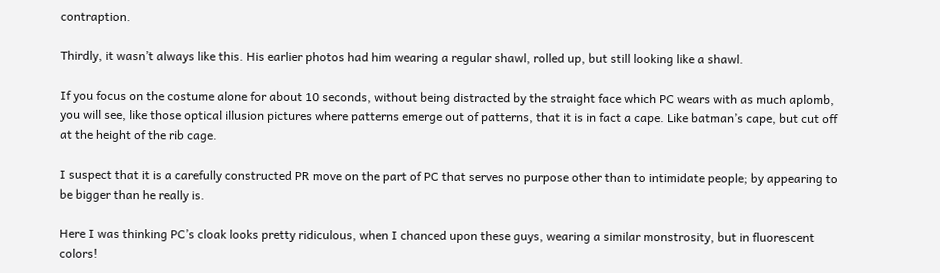contraption.

Thirdly, it wasn’t always like this. His earlier photos had him wearing a regular shawl, rolled up, but still looking like a shawl.

If you focus on the costume alone for about 10 seconds, without being distracted by the straight face which PC wears with as much aplomb, you will see, like those optical illusion pictures where patterns emerge out of patterns, that it is in fact a cape. Like batman’s cape, but cut off at the height of the rib cage.

I suspect that it is a carefully constructed PR move on the part of PC that serves no purpose other than to intimidate people; by appearing to be bigger than he really is.

Here I was thinking PC’s cloak looks pretty ridiculous, when I chanced upon these guys, wearing a similar monstrosity, but in fluorescent colors!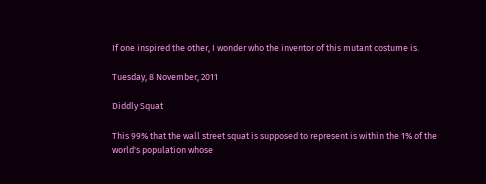If one inspired the other, I wonder who the inventor of this mutant costume is.

Tuesday, 8 November, 2011

Diddly Squat

This 99% that the wall street squat is supposed to represent is within the 1% of the world's population whose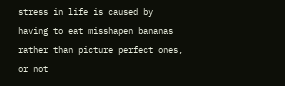stress in life is caused by having to eat misshapen bananas rather than picture perfect ones, or not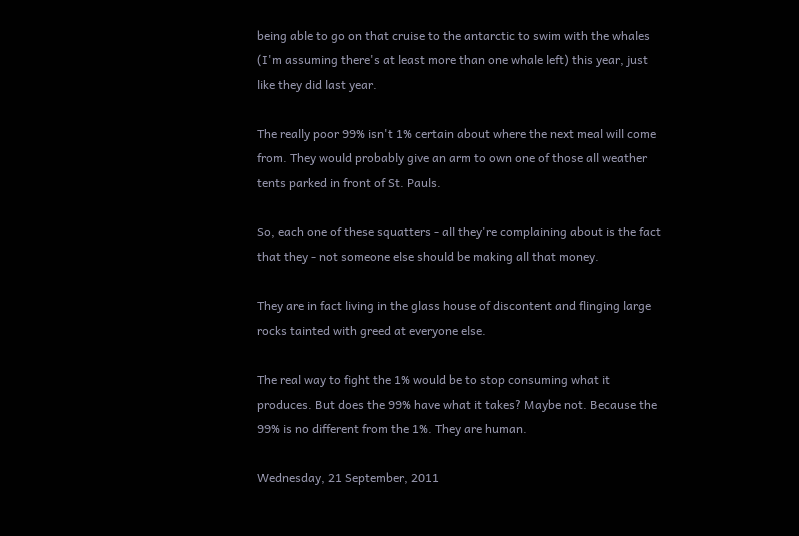being able to go on that cruise to the antarctic to swim with the whales (I'm assuming there's at least more than one whale left) this year, just like they did last year.

The really poor 99% isn't 1% certain about where the next meal will come from. They would probably give an arm to own one of those all weather tents parked in front of St. Pauls.

So, each one of these squatters - all they're complaining about is the fact that they - not someone else should be making all that money.

They are in fact living in the glass house of discontent and flinging large rocks tainted with greed at everyone else.

The real way to fight the 1% would be to stop consuming what it produces. But does the 99% have what it takes? Maybe not. Because the 99% is no different from the 1%. They are human.

Wednesday, 21 September, 2011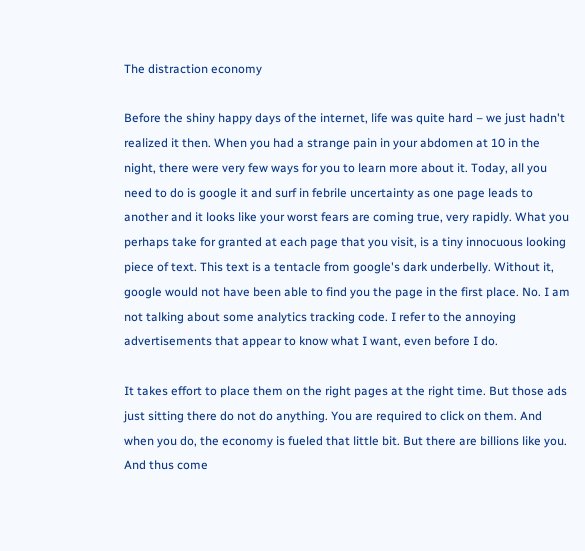The distraction economy

Before the shiny happy days of the internet, life was quite hard – we just hadn't realized it then. When you had a strange pain in your abdomen at 10 in the night, there were very few ways for you to learn more about it. Today, all you need to do is google it and surf in febrile uncertainty as one page leads to another and it looks like your worst fears are coming true, very rapidly. What you perhaps take for granted at each page that you visit, is a tiny innocuous looking piece of text. This text is a tentacle from google's dark underbelly. Without it, google would not have been able to find you the page in the first place. No. I am not talking about some analytics tracking code. I refer to the annoying advertisements that appear to know what I want, even before I do.

It takes effort to place them on the right pages at the right time. But those ads just sitting there do not do anything. You are required to click on them. And when you do, the economy is fueled that little bit. But there are billions like you. And thus come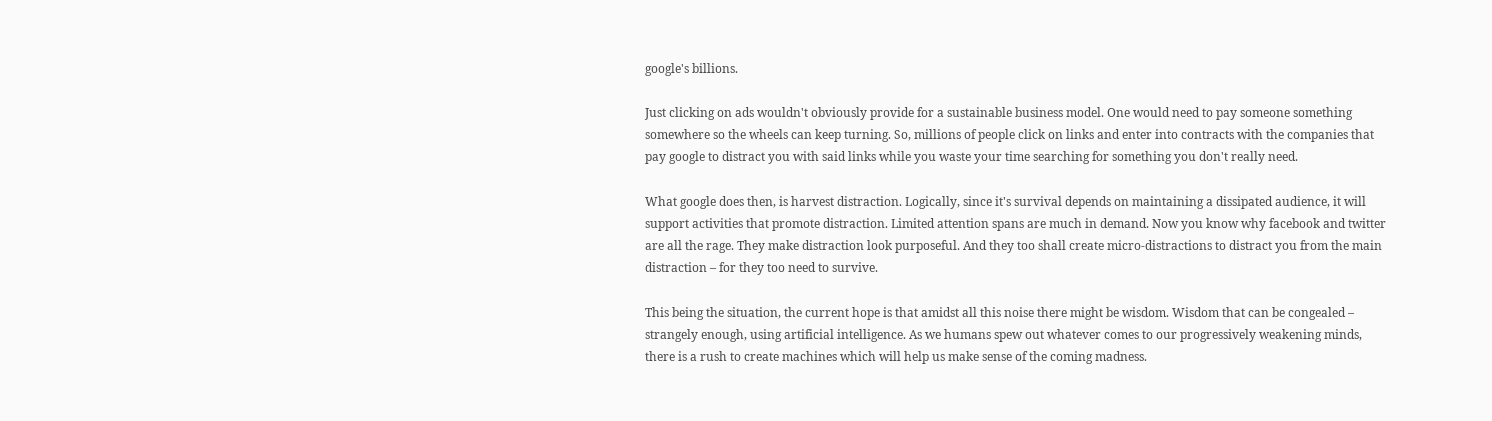google's billions.

Just clicking on ads wouldn't obviously provide for a sustainable business model. One would need to pay someone something somewhere so the wheels can keep turning. So, millions of people click on links and enter into contracts with the companies that pay google to distract you with said links while you waste your time searching for something you don't really need.

What google does then, is harvest distraction. Logically, since it's survival depends on maintaining a dissipated audience, it will support activities that promote distraction. Limited attention spans are much in demand. Now you know why facebook and twitter are all the rage. They make distraction look purposeful. And they too shall create micro-distractions to distract you from the main distraction – for they too need to survive.

This being the situation, the current hope is that amidst all this noise there might be wisdom. Wisdom that can be congealed – strangely enough, using artificial intelligence. As we humans spew out whatever comes to our progressively weakening minds, there is a rush to create machines which will help us make sense of the coming madness.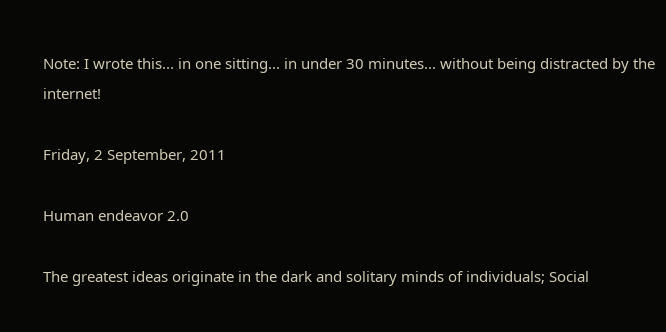Note: I wrote this... in one sitting... in under 30 minutes... without being distracted by the internet!

Friday, 2 September, 2011

Human endeavor 2.0

The greatest ideas originate in the dark and solitary minds of individuals; Social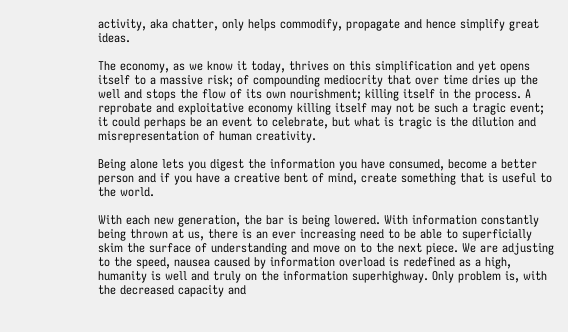activity, aka chatter, only helps commodify, propagate and hence simplify great ideas.

The economy, as we know it today, thrives on this simplification and yet opens itself to a massive risk; of compounding mediocrity that over time dries up the well and stops the flow of its own nourishment; killing itself in the process. A reprobate and exploitative economy killing itself may not be such a tragic event; it could perhaps be an event to celebrate, but what is tragic is the dilution and misrepresentation of human creativity.

Being alone lets you digest the information you have consumed, become a better person and if you have a creative bent of mind, create something that is useful to the world.

With each new generation, the bar is being lowered. With information constantly being thrown at us, there is an ever increasing need to be able to superficially skim the surface of understanding and move on to the next piece. We are adjusting to the speed, nausea caused by information overload is redefined as a high, humanity is well and truly on the information superhighway. Only problem is, with the decreased capacity and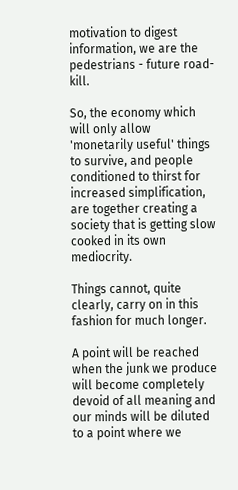motivation to digest
information, we are the pedestrians - future road-kill.

So, the economy which will only allow 'monetarily useful' things to survive, and people conditioned to thirst for increased simplification, are together creating a society that is getting slow cooked in its own mediocrity.

Things cannot, quite clearly, carry on in this fashion for much longer.

A point will be reached when the junk we produce will become completely devoid of all meaning and our minds will be diluted to a point where we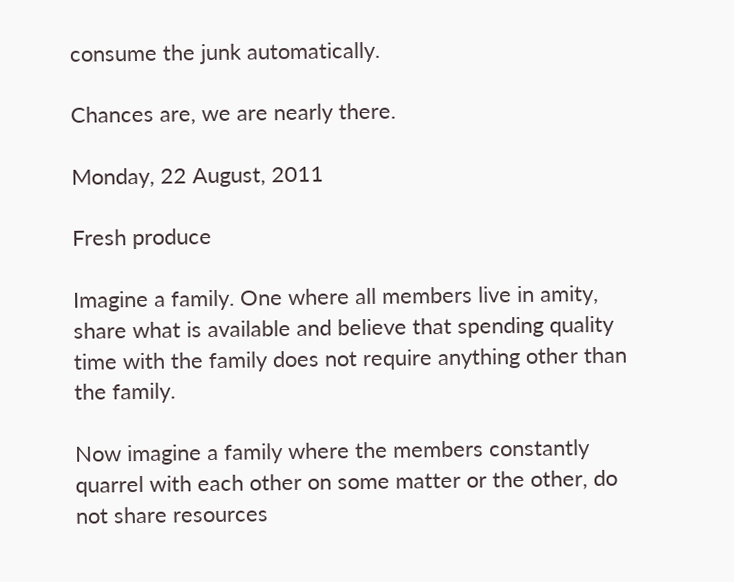consume the junk automatically.

Chances are, we are nearly there.

Monday, 22 August, 2011

Fresh produce

Imagine a family. One where all members live in amity, share what is available and believe that spending quality time with the family does not require anything other than the family.

Now imagine a family where the members constantly quarrel with each other on some matter or the other, do not share resources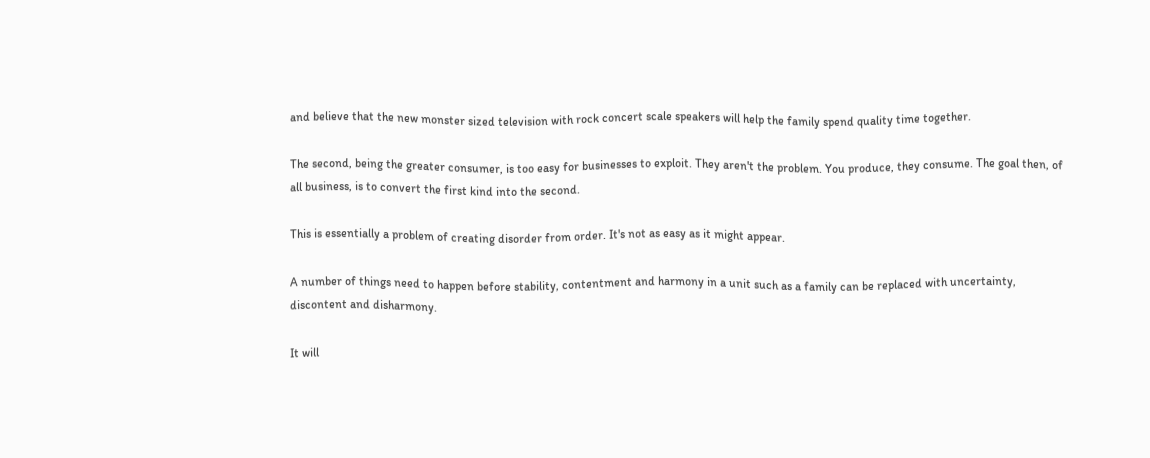and believe that the new monster sized television with rock concert scale speakers will help the family spend quality time together.

The second, being the greater consumer, is too easy for businesses to exploit. They aren't the problem. You produce, they consume. The goal then, of all business, is to convert the first kind into the second.

This is essentially a problem of creating disorder from order. It's not as easy as it might appear.

A number of things need to happen before stability, contentment and harmony in a unit such as a family can be replaced with uncertainty, discontent and disharmony.

It will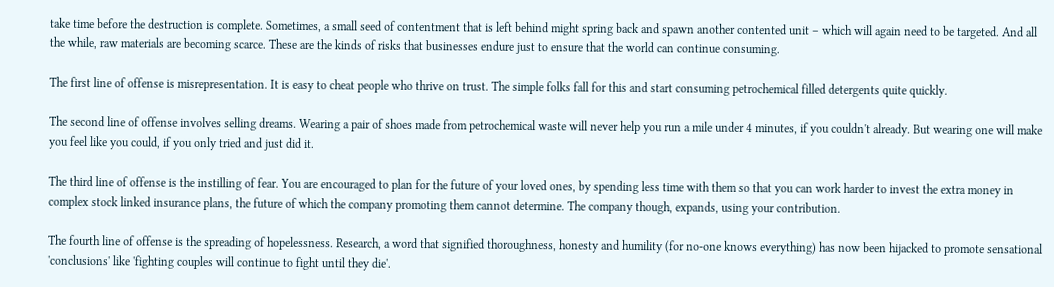take time before the destruction is complete. Sometimes, a small seed of contentment that is left behind might spring back and spawn another contented unit – which will again need to be targeted. And all the while, raw materials are becoming scarce. These are the kinds of risks that businesses endure just to ensure that the world can continue consuming.

The first line of offense is misrepresentation. It is easy to cheat people who thrive on trust. The simple folks fall for this and start consuming petrochemical filled detergents quite quickly.

The second line of offense involves selling dreams. Wearing a pair of shoes made from petrochemical waste will never help you run a mile under 4 minutes, if you couldn't already. But wearing one will make you feel like you could, if you only tried and just did it.

The third line of offense is the instilling of fear. You are encouraged to plan for the future of your loved ones, by spending less time with them so that you can work harder to invest the extra money in complex stock linked insurance plans, the future of which the company promoting them cannot determine. The company though, expands, using your contribution.

The fourth line of offense is the spreading of hopelessness. Research, a word that signified thoroughness, honesty and humility (for no-one knows everything) has now been hijacked to promote sensational 'conclusions' like 'fighting couples will continue to fight until they die'.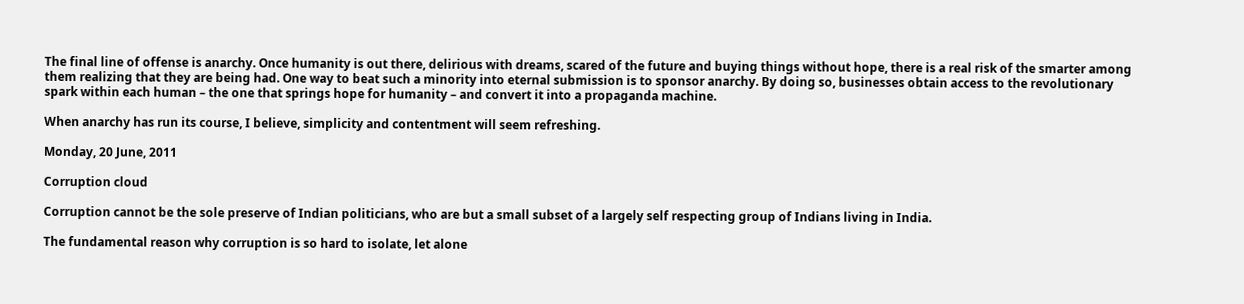The final line of offense is anarchy. Once humanity is out there, delirious with dreams, scared of the future and buying things without hope, there is a real risk of the smarter among them realizing that they are being had. One way to beat such a minority into eternal submission is to sponsor anarchy. By doing so, businesses obtain access to the revolutionary spark within each human – the one that springs hope for humanity – and convert it into a propaganda machine.

When anarchy has run its course, I believe, simplicity and contentment will seem refreshing.

Monday, 20 June, 2011

Corruption cloud

Corruption cannot be the sole preserve of Indian politicians, who are but a small subset of a largely self respecting group of Indians living in India.

The fundamental reason why corruption is so hard to isolate, let alone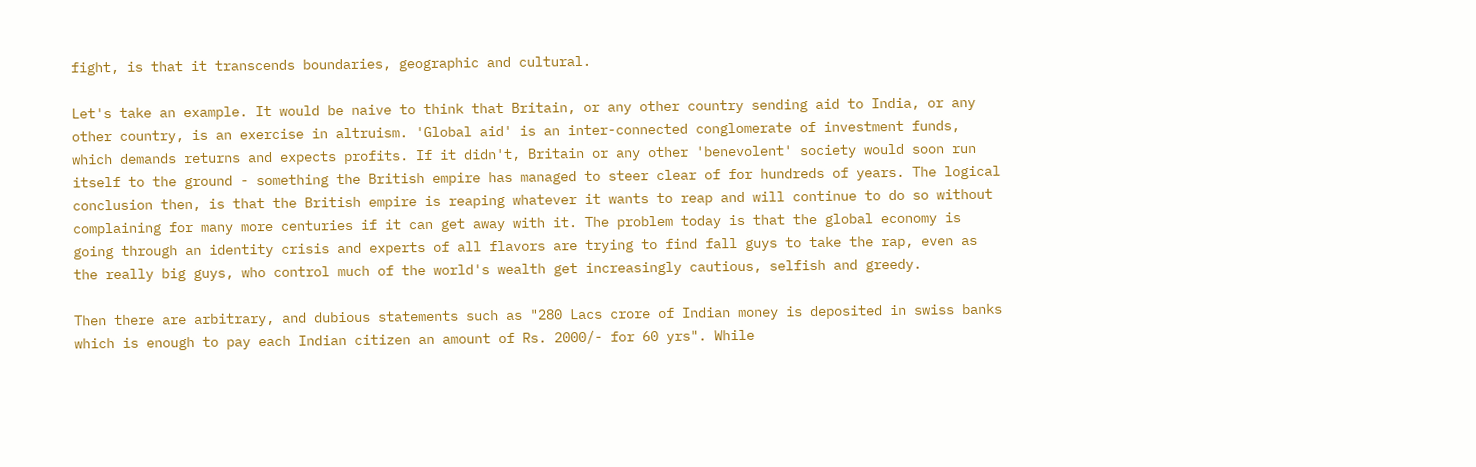fight, is that it transcends boundaries, geographic and cultural.

Let's take an example. It would be naive to think that Britain, or any other country sending aid to India, or any other country, is an exercise in altruism. 'Global aid' is an inter-connected conglomerate of investment funds, which demands returns and expects profits. If it didn't, Britain or any other 'benevolent' society would soon run itself to the ground - something the British empire has managed to steer clear of for hundreds of years. The logical conclusion then, is that the British empire is reaping whatever it wants to reap and will continue to do so without complaining for many more centuries if it can get away with it. The problem today is that the global economy is going through an identity crisis and experts of all flavors are trying to find fall guys to take the rap, even as the really big guys, who control much of the world's wealth get increasingly cautious, selfish and greedy.

Then there are arbitrary, and dubious statements such as "280 Lacs crore of Indian money is deposited in swiss banks which is enough to pay each Indian citizen an amount of Rs. 2000/- for 60 yrs". While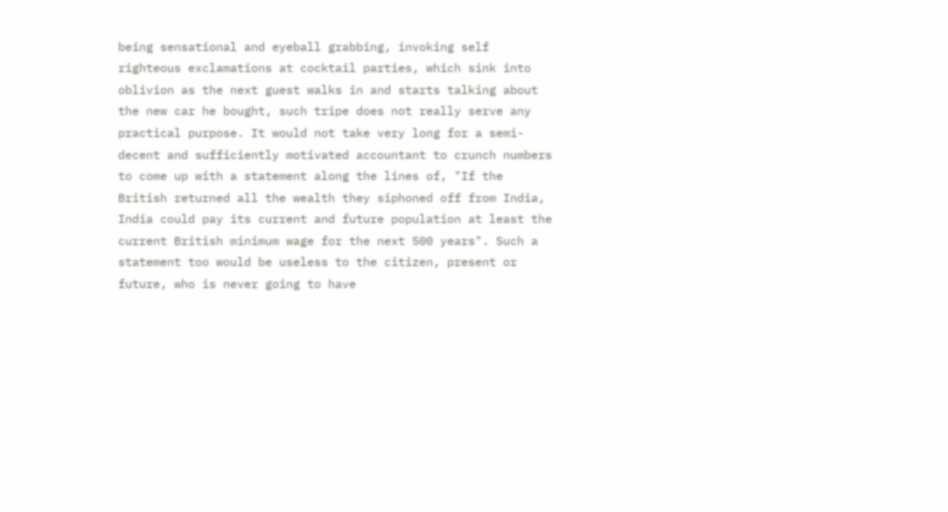being sensational and eyeball grabbing, invoking self righteous exclamations at cocktail parties, which sink into oblivion as the next guest walks in and starts talking about the new car he bought, such tripe does not really serve any practical purpose. It would not take very long for a semi-decent and sufficiently motivated accountant to crunch numbers to come up with a statement along the lines of, "If the British returned all the wealth they siphoned off from India, India could pay its current and future population at least the current British minimum wage for the next 500 years". Such a statement too would be useless to the citizen, present or future, who is never going to have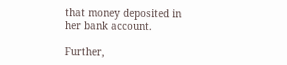that money deposited in her bank account.

Further,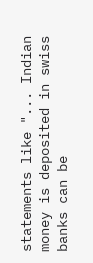statements like "... Indian money is deposited in swiss banks can be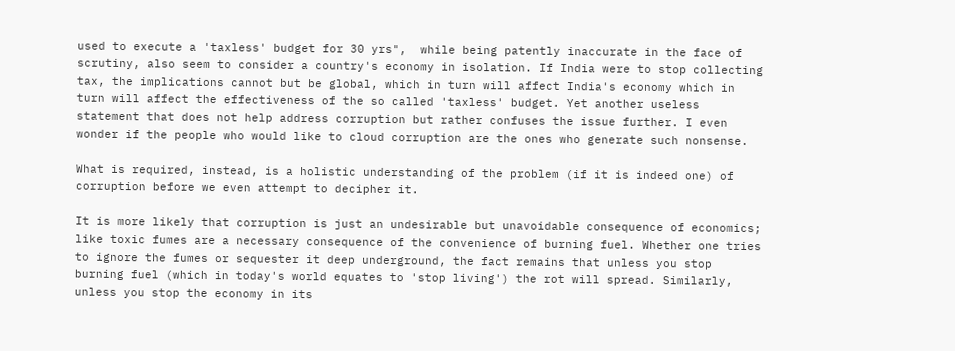used to execute a 'taxless' budget for 30 yrs",  while being patently inaccurate in the face of scrutiny, also seem to consider a country's economy in isolation. If India were to stop collecting tax, the implications cannot but be global, which in turn will affect India's economy which in turn will affect the effectiveness of the so called 'taxless' budget. Yet another useless statement that does not help address corruption but rather confuses the issue further. I even wonder if the people who would like to cloud corruption are the ones who generate such nonsense.

What is required, instead, is a holistic understanding of the problem (if it is indeed one) of corruption before we even attempt to decipher it.

It is more likely that corruption is just an undesirable but unavoidable consequence of economics; like toxic fumes are a necessary consequence of the convenience of burning fuel. Whether one tries to ignore the fumes or sequester it deep underground, the fact remains that unless you stop burning fuel (which in today's world equates to 'stop living') the rot will spread. Similarly, unless you stop the economy in its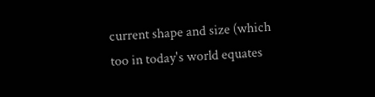current shape and size (which too in today's world equates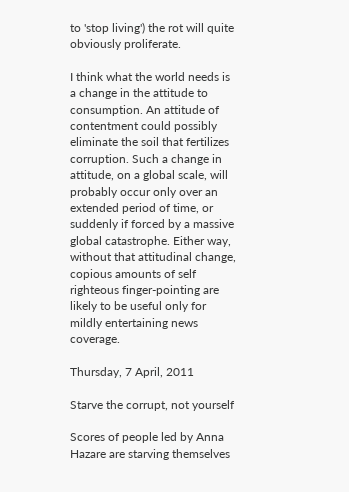to 'stop living') the rot will quite obviously proliferate.

I think what the world needs is a change in the attitude to consumption. An attitude of contentment could possibly eliminate the soil that fertilizes corruption. Such a change in attitude, on a global scale, will probably occur only over an extended period of time, or suddenly if forced by a massive global catastrophe. Either way, without that attitudinal change, copious amounts of self righteous finger-pointing are likely to be useful only for mildly entertaining news coverage.

Thursday, 7 April, 2011

Starve the corrupt, not yourself

Scores of people led by Anna Hazare are starving themselves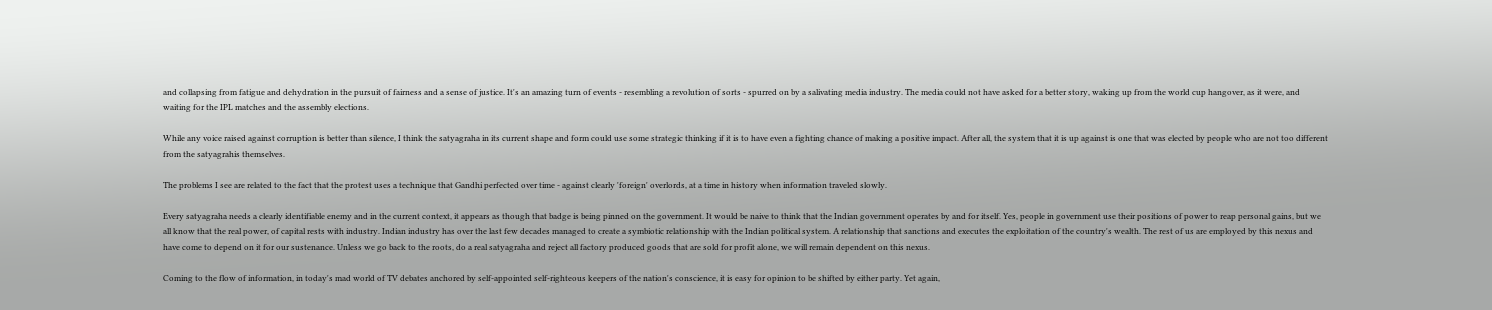and collapsing from fatigue and dehydration in the pursuit of fairness and a sense of justice. It's an amazing turn of events - resembling a revolution of sorts - spurred on by a salivating media industry. The media could not have asked for a better story, waking up from the world cup hangover, as it were, and waiting for the IPL matches and the assembly elections.

While any voice raised against corruption is better than silence, I think the satyagraha in its current shape and form could use some strategic thinking if it is to have even a fighting chance of making a positive impact. After all, the system that it is up against is one that was elected by people who are not too different from the satyagrahis themselves.

The problems I see are related to the fact that the protest uses a technique that Gandhi perfected over time - against clearly 'foreign' overlords, at a time in history when information traveled slowly.

Every satyagraha needs a clearly identifiable enemy and in the current context, it appears as though that badge is being pinned on the government. It would be naive to think that the Indian government operates by and for itself. Yes, people in government use their positions of power to reap personal gains, but we all know that the real power, of capital rests with industry. Indian industry has over the last few decades managed to create a symbiotic relationship with the Indian political system. A relationship that sanctions and executes the exploitation of the country's wealth. The rest of us are employed by this nexus and have come to depend on it for our sustenance. Unless we go back to the roots, do a real satyagraha and reject all factory produced goods that are sold for profit alone, we will remain dependent on this nexus.

Coming to the flow of information, in today's mad world of TV debates anchored by self-appointed self-righteous keepers of the nation's conscience, it is easy for opinion to be shifted by either party. Yet again,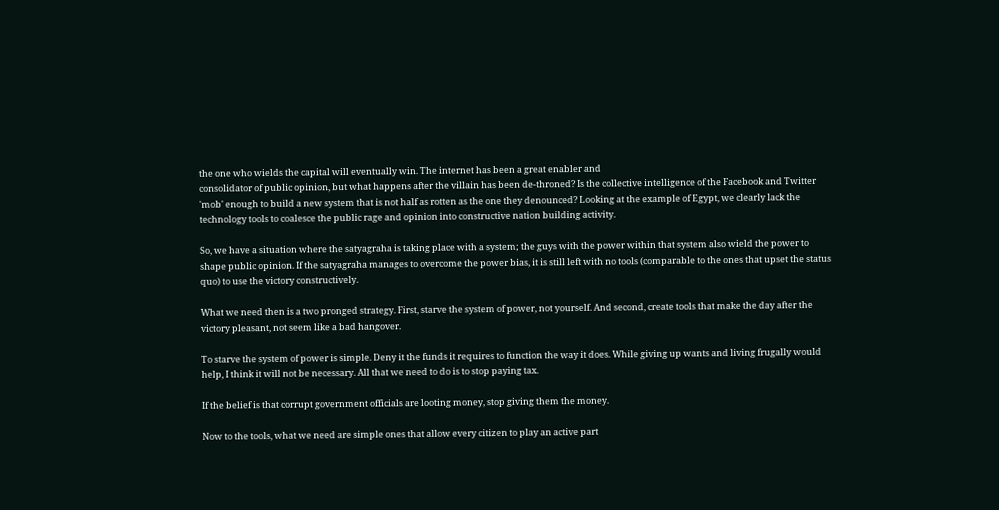the one who wields the capital will eventually win. The internet has been a great enabler and
consolidator of public opinion, but what happens after the villain has been de-throned? Is the collective intelligence of the Facebook and Twitter 'mob' enough to build a new system that is not half as rotten as the one they denounced? Looking at the example of Egypt, we clearly lack the technology tools to coalesce the public rage and opinion into constructive nation building activity.

So, we have a situation where the satyagraha is taking place with a system; the guys with the power within that system also wield the power to shape public opinion. If the satyagraha manages to overcome the power bias, it is still left with no tools (comparable to the ones that upset the status quo) to use the victory constructively.

What we need then is a two pronged strategy. First, starve the system of power, not yourself. And second, create tools that make the day after the victory pleasant, not seem like a bad hangover.

To starve the system of power is simple. Deny it the funds it requires to function the way it does. While giving up wants and living frugally would help, I think it will not be necessary. All that we need to do is to stop paying tax.

If the belief is that corrupt government officials are looting money, stop giving them the money.

Now to the tools, what we need are simple ones that allow every citizen to play an active part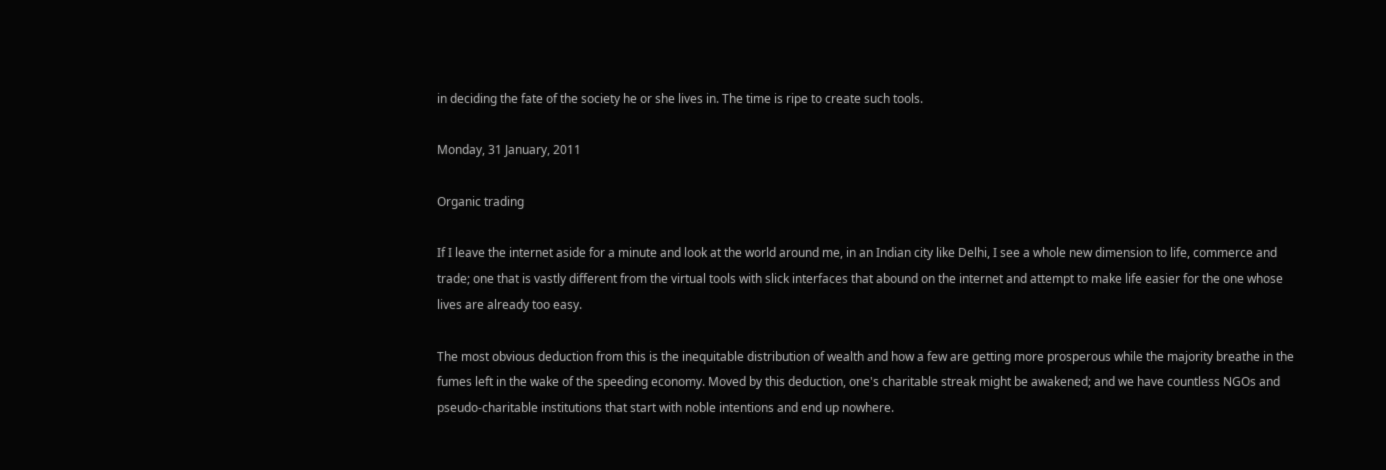in deciding the fate of the society he or she lives in. The time is ripe to create such tools.

Monday, 31 January, 2011

Organic trading

If I leave the internet aside for a minute and look at the world around me, in an Indian city like Delhi, I see a whole new dimension to life, commerce and trade; one that is vastly different from the virtual tools with slick interfaces that abound on the internet and attempt to make life easier for the one whose lives are already too easy.

The most obvious deduction from this is the inequitable distribution of wealth and how a few are getting more prosperous while the majority breathe in the fumes left in the wake of the speeding economy. Moved by this deduction, one's charitable streak might be awakened; and we have countless NGOs and pseudo-charitable institutions that start with noble intentions and end up nowhere.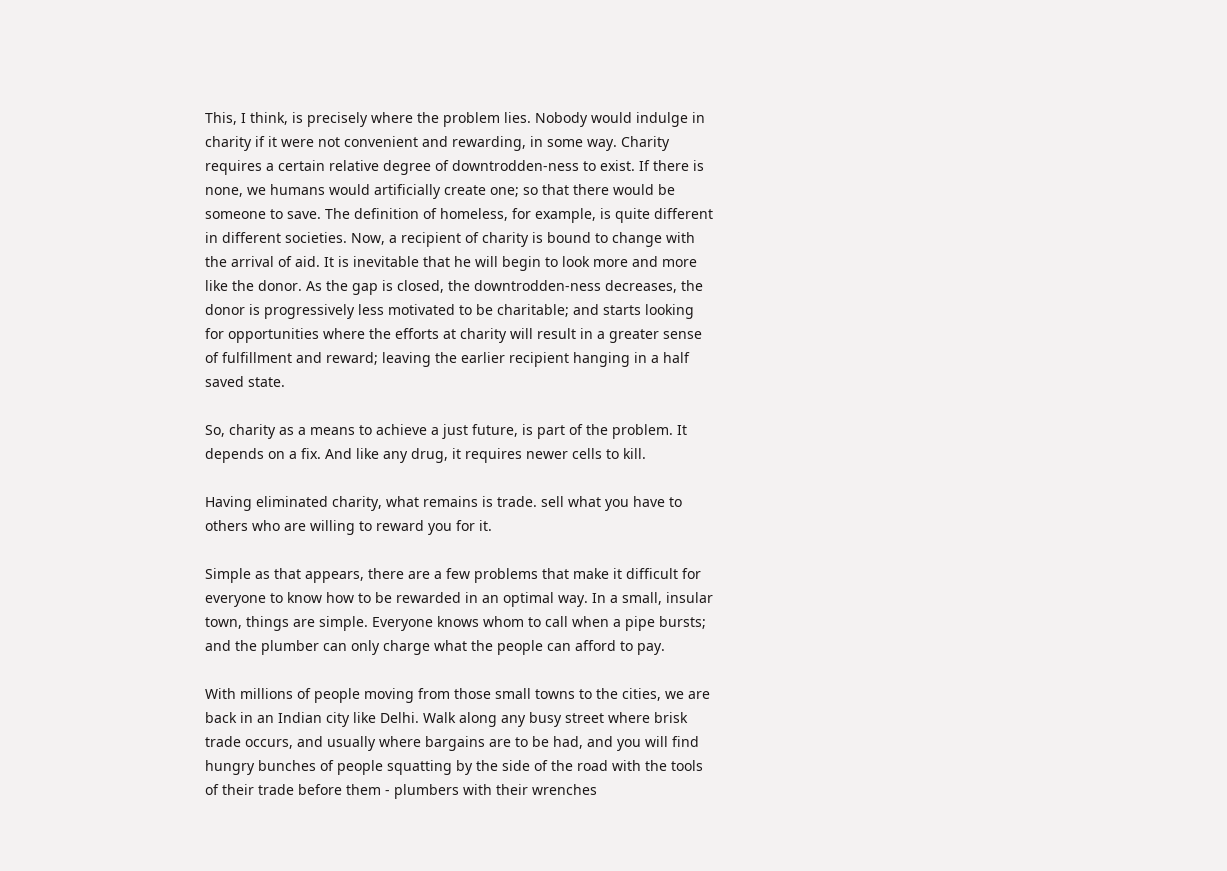This, I think, is precisely where the problem lies. Nobody would indulge in charity if it were not convenient and rewarding, in some way. Charity requires a certain relative degree of downtrodden-ness to exist. If there is none, we humans would artificially create one; so that there would be someone to save. The definition of homeless, for example, is quite different in different societies. Now, a recipient of charity is bound to change with the arrival of aid. It is inevitable that he will begin to look more and more like the donor. As the gap is closed, the downtrodden-ness decreases, the donor is progressively less motivated to be charitable; and starts looking for opportunities where the efforts at charity will result in a greater sense of fulfillment and reward; leaving the earlier recipient hanging in a half saved state.

So, charity as a means to achieve a just future, is part of the problem. It depends on a fix. And like any drug, it requires newer cells to kill.

Having eliminated charity, what remains is trade. sell what you have to others who are willing to reward you for it.

Simple as that appears, there are a few problems that make it difficult for everyone to know how to be rewarded in an optimal way. In a small, insular town, things are simple. Everyone knows whom to call when a pipe bursts; and the plumber can only charge what the people can afford to pay.

With millions of people moving from those small towns to the cities, we are back in an Indian city like Delhi. Walk along any busy street where brisk trade occurs, and usually where bargains are to be had, and you will find hungry bunches of people squatting by the side of the road with the tools of their trade before them - plumbers with their wrenches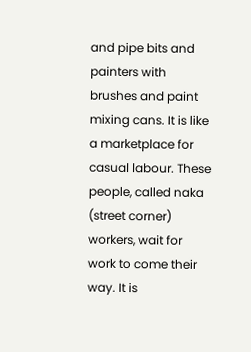and pipe bits and painters with brushes and paint mixing cans. It is like a marketplace for casual labour. These people, called naka (street corner) workers, wait for work to come their way. It is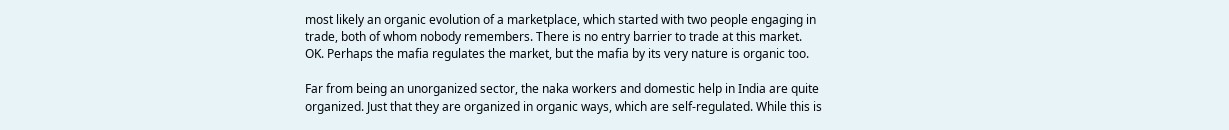most likely an organic evolution of a marketplace, which started with two people engaging in trade, both of whom nobody remembers. There is no entry barrier to trade at this market. OK. Perhaps the mafia regulates the market, but the mafia by its very nature is organic too.

Far from being an unorganized sector, the naka workers and domestic help in India are quite organized. Just that they are organized in organic ways, which are self-regulated. While this is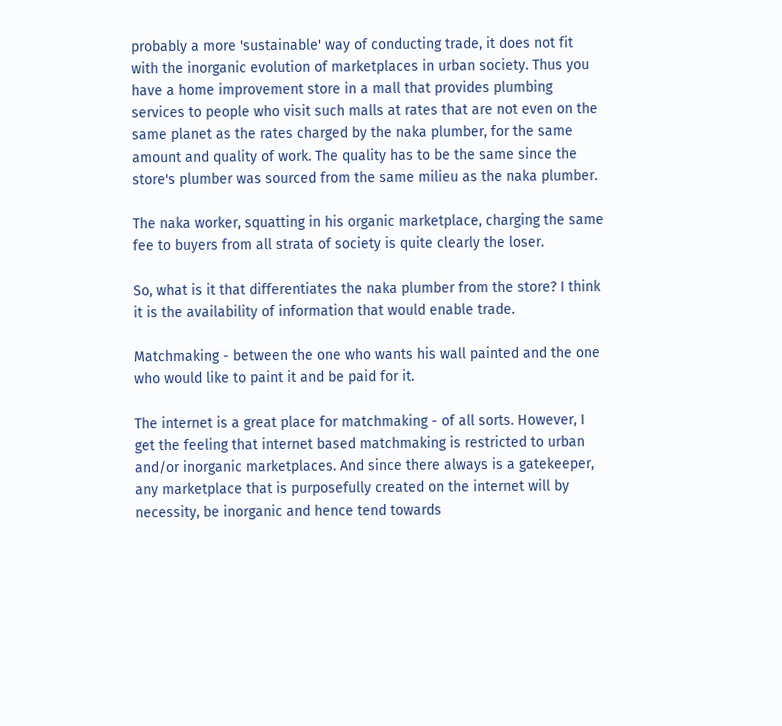probably a more 'sustainable' way of conducting trade, it does not fit with the inorganic evolution of marketplaces in urban society. Thus you have a home improvement store in a mall that provides plumbing services to people who visit such malls at rates that are not even on the same planet as the rates charged by the naka plumber, for the same amount and quality of work. The quality has to be the same since the store's plumber was sourced from the same milieu as the naka plumber.

The naka worker, squatting in his organic marketplace, charging the same fee to buyers from all strata of society is quite clearly the loser.

So, what is it that differentiates the naka plumber from the store? I think it is the availability of information that would enable trade.

Matchmaking - between the one who wants his wall painted and the one who would like to paint it and be paid for it.

The internet is a great place for matchmaking - of all sorts. However, I get the feeling that internet based matchmaking is restricted to urban and/or inorganic marketplaces. And since there always is a gatekeeper, any marketplace that is purposefully created on the internet will by necessity, be inorganic and hence tend towards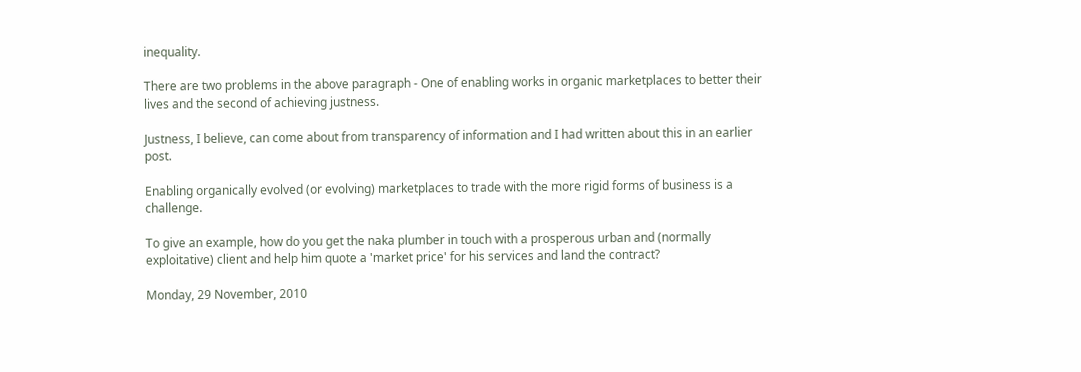inequality.

There are two problems in the above paragraph - One of enabling works in organic marketplaces to better their lives and the second of achieving justness.

Justness, I believe, can come about from transparency of information and I had written about this in an earlier post.

Enabling organically evolved (or evolving) marketplaces to trade with the more rigid forms of business is a challenge.

To give an example, how do you get the naka plumber in touch with a prosperous urban and (normally exploitative) client and help him quote a 'market price' for his services and land the contract?

Monday, 29 November, 2010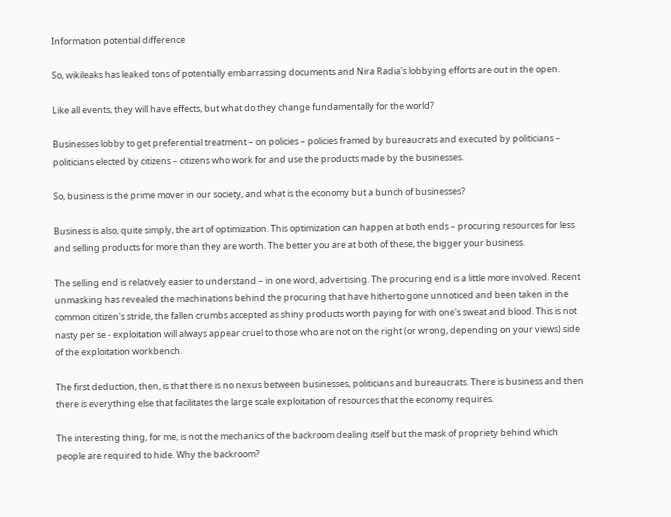Information potential difference

So, wikileaks has leaked tons of potentially embarrassing documents and Nira Radia's lobbying efforts are out in the open.

Like all events, they will have effects, but what do they change fundamentally for the world?

Businesses lobby to get preferential treatment – on policies – policies framed by bureaucrats and executed by politicians – politicians elected by citizens – citizens who work for and use the products made by the businesses.

So, business is the prime mover in our society, and what is the economy but a bunch of businesses?

Business is also, quite simply, the art of optimization. This optimization can happen at both ends – procuring resources for less and selling products for more than they are worth. The better you are at both of these, the bigger your business.

The selling end is relatively easier to understand – in one word, advertising. The procuring end is a little more involved. Recent unmasking has revealed the machinations behind the procuring that have hitherto gone unnoticed and been taken in the common citizen's stride, the fallen crumbs accepted as shiny products worth paying for with one's sweat and blood. This is not nasty per se - exploitation will always appear cruel to those who are not on the right (or wrong, depending on your views) side of the exploitation workbench.

The first deduction, then, is that there is no nexus between businesses, politicians and bureaucrats. There is business and then there is everything else that facilitates the large scale exploitation of resources that the economy requires.

The interesting thing, for me, is not the mechanics of the backroom dealing itself but the mask of propriety behind which people are required to hide. Why the backroom?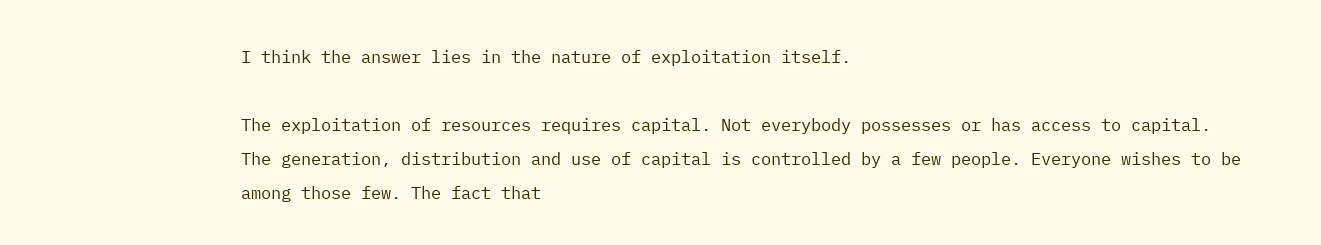I think the answer lies in the nature of exploitation itself.

The exploitation of resources requires capital. Not everybody possesses or has access to capital. The generation, distribution and use of capital is controlled by a few people. Everyone wishes to be among those few. The fact that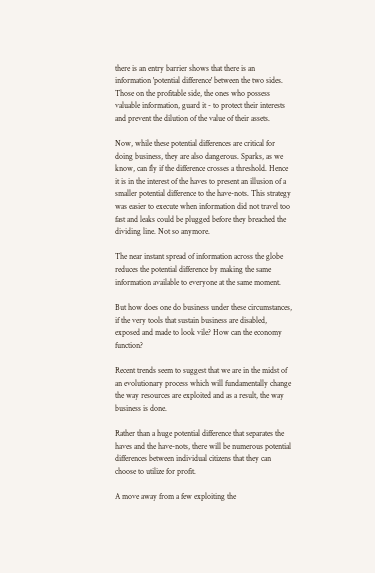there is an entry barrier shows that there is an information 'potential difference' between the two sides. Those on the profitable side, the ones who possess valuable information, guard it - to protect their interests and prevent the dilution of the value of their assets.

Now, while these potential differences are critical for doing business, they are also dangerous. Sparks, as we know, can fly if the difference crosses a threshold. Hence it is in the interest of the haves to present an illusion of a smaller potential difference to the have-nots. This strategy was easier to execute when information did not travel too fast and leaks could be plugged before they breached the dividing line. Not so anymore.

The near instant spread of information across the globe reduces the potential difference by making the same information available to everyone at the same moment.

But how does one do business under these circumstances, if the very tools that sustain business are disabled, exposed and made to look vile? How can the economy function?

Recent trends seem to suggest that we are in the midst of an evolutionary process which will fundamentally change the way resources are exploited and as a result, the way business is done.

Rather than a huge potential difference that separates the haves and the have-nots, there will be numerous potential differences between individual citizens that they can choose to utilize for profit.

A move away from a few exploiting the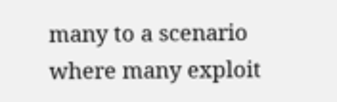many to a scenario where many exploit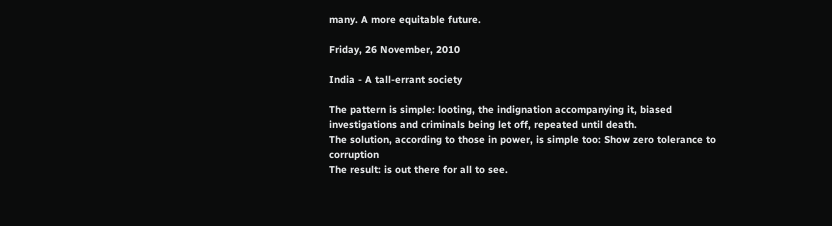many. A more equitable future.

Friday, 26 November, 2010

India - A tall-errant society

The pattern is simple: looting, the indignation accompanying it, biased investigations and criminals being let off, repeated until death.
The solution, according to those in power, is simple too: Show zero tolerance to corruption
The result: is out there for all to see.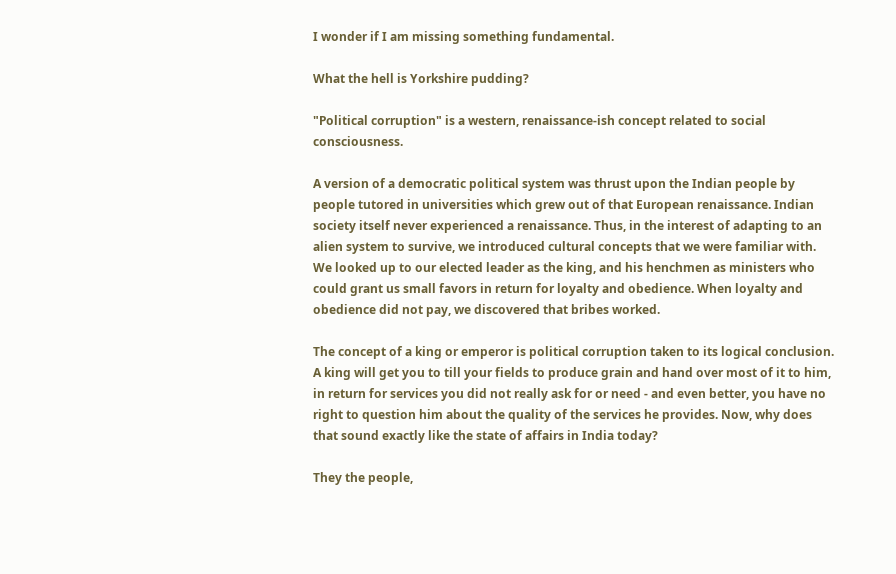I wonder if I am missing something fundamental.

What the hell is Yorkshire pudding?

"Political corruption" is a western, renaissance-ish concept related to social consciousness.

A version of a democratic political system was thrust upon the Indian people by people tutored in universities which grew out of that European renaissance. Indian society itself never experienced a renaissance. Thus, in the interest of adapting to an alien system to survive, we introduced cultural concepts that we were familiar with. We looked up to our elected leader as the king, and his henchmen as ministers who could grant us small favors in return for loyalty and obedience. When loyalty and obedience did not pay, we discovered that bribes worked.

The concept of a king or emperor is political corruption taken to its logical conclusion. A king will get you to till your fields to produce grain and hand over most of it to him, in return for services you did not really ask for or need - and even better, you have no right to question him about the quality of the services he provides. Now, why does that sound exactly like the state of affairs in India today?

They the people,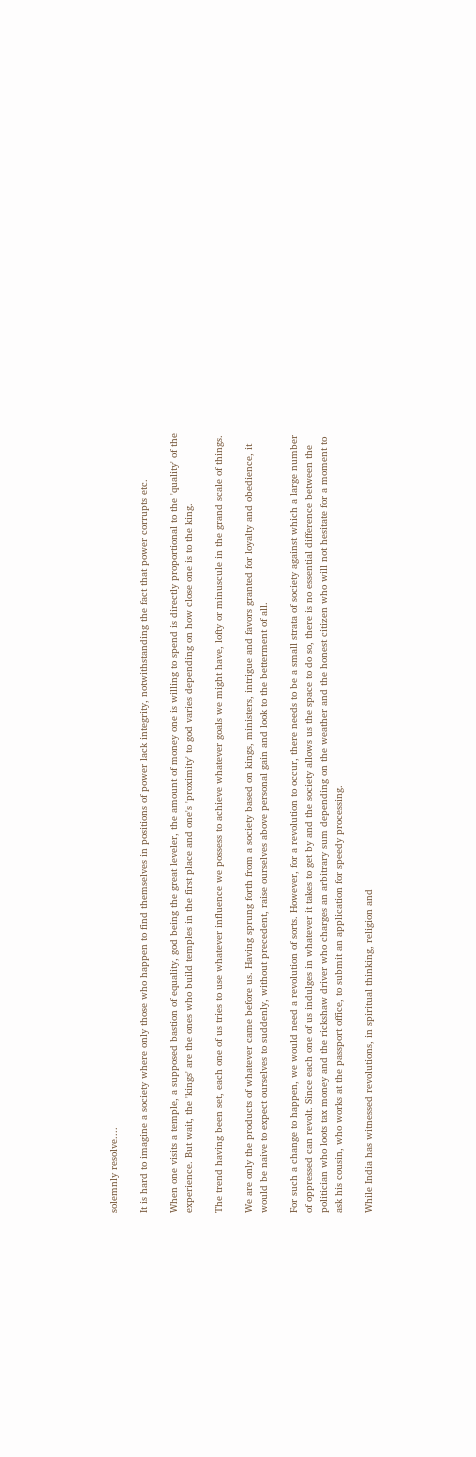solemnly resolve....

It is hard to imagine a society where only those who happen to find themselves in positions of power lack integrity, notwithstanding the fact that power corrupts etc.

When one visits a temple, a supposed bastion of equality, god being the great leveler, the amount of money one is willing to spend is directly proportional to the 'quality' of the experience. But wait, the 'kings' are the ones who build temples in the first place and one's 'proximity' to god varies depending on how close one is to the king.

The trend having been set, each one of us tries to use whatever influence we possess to achieve whatever goals we might have, lofty or minuscule in the grand scale of things.

We are only the products of whatever came before us. Having sprung forth from a society based on kings, ministers, intrigue and favors granted for loyalty and obedience, it would be naive to expect ourselves to suddenly, without precedent, raise ourselves above personal gain and look to the betterment of all.

For such a change to happen, we would need a revolution of sorts. However, for a revolution to occur, there needs to be a small strata of society against which a large number of oppressed can revolt. Since each one of us indulges in whatever it takes to get by and the society allows us the space to do so, there is no essential difference between the politician who loots tax money and the rickshaw driver who charges an arbitrary sum depending on the weather and the honest citizen who will not hesitate for a moment to ask his cousin, who works at the passport office, to submit an application for speedy processing.

While India has witnessed revolutions, in spiritual thinking, religion and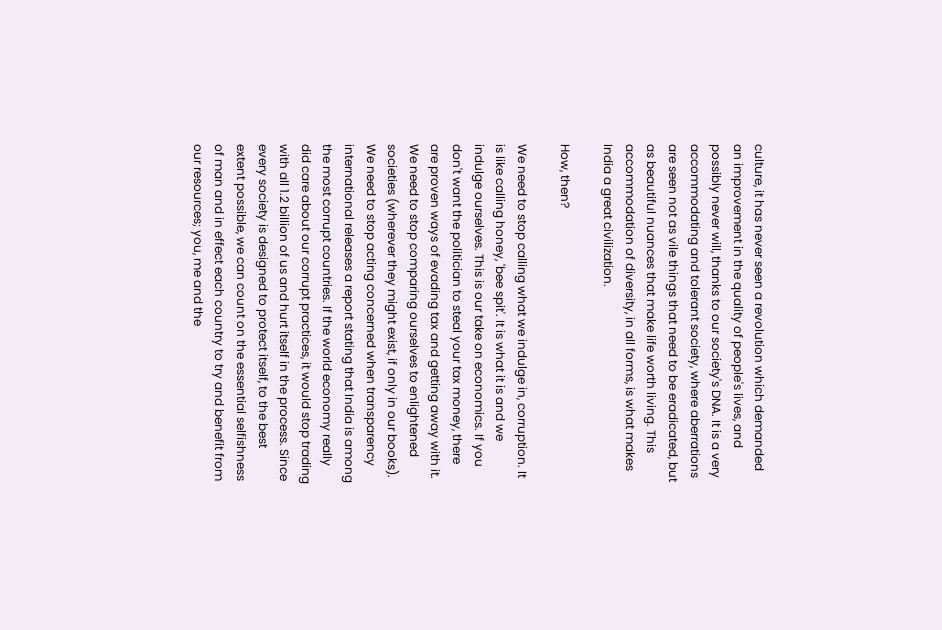culture, it has never seen a revolution which demanded an improvement in the quality of people's lives, and possibly never will, thanks to our society's DNA. It is a very accommodating and tolerant society, where aberrations are seen not as vile things that need to be eradicated, but as beautiful nuances that make life worth living. This accommodation of diversity, in all forms, is what makes India a great civilization.

How, then?

We need to stop calling what we indulge in, corruption. It is like calling honey, 'bee spit'. It is what it is and we indulge ourselves. This is our take on economics. If you don't want the politician to steal your tax money, there are proven ways of evading tax and getting away with it. We need to stop comparing ourselves to enlightened societies (wherever they might exist, if only in our books). We need to stop acting concerned when transparency international releases a report stating that India is among the most corrupt countries. If the world economy really did care about our corrupt practices, it would stop trading with all 1.2 billion of us and hurt itself in the process. Since every society is designed to protect itself, to the best extent possible, we can count on the essential selfishness of man and in effect each country to try and benefit from our resources; you, me and the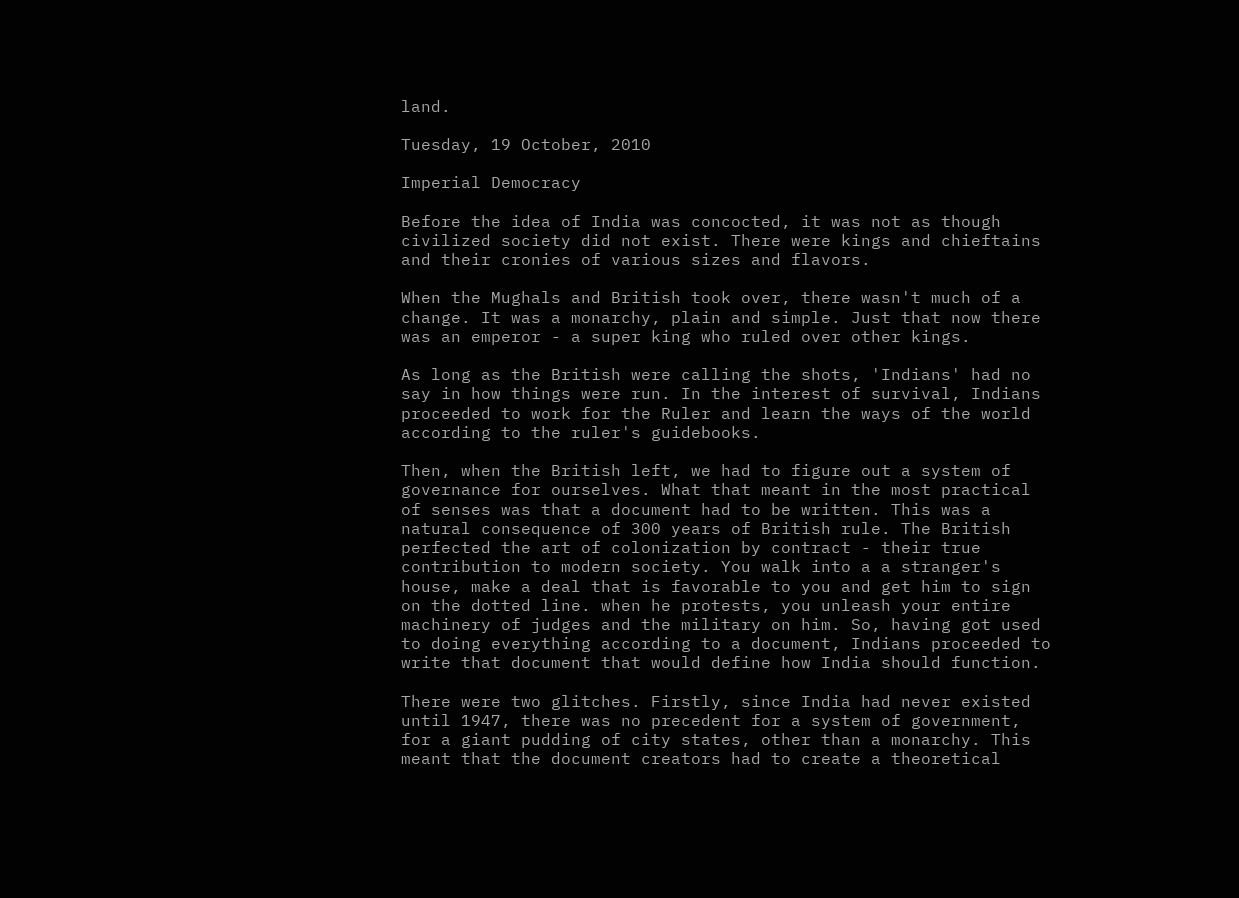land.

Tuesday, 19 October, 2010

Imperial Democracy

Before the idea of India was concocted, it was not as though civilized society did not exist. There were kings and chieftains and their cronies of various sizes and flavors.

When the Mughals and British took over, there wasn't much of a change. It was a monarchy, plain and simple. Just that now there was an emperor - a super king who ruled over other kings.

As long as the British were calling the shots, 'Indians' had no say in how things were run. In the interest of survival, Indians proceeded to work for the Ruler and learn the ways of the world according to the ruler's guidebooks.

Then, when the British left, we had to figure out a system of governance for ourselves. What that meant in the most practical of senses was that a document had to be written. This was a natural consequence of 300 years of British rule. The British perfected the art of colonization by contract - their true contribution to modern society. You walk into a a stranger's house, make a deal that is favorable to you and get him to sign on the dotted line. when he protests, you unleash your entire machinery of judges and the military on him. So, having got used to doing everything according to a document, Indians proceeded to write that document that would define how India should function.

There were two glitches. Firstly, since India had never existed until 1947, there was no precedent for a system of government, for a giant pudding of city states, other than a monarchy. This meant that the document creators had to create a theoretical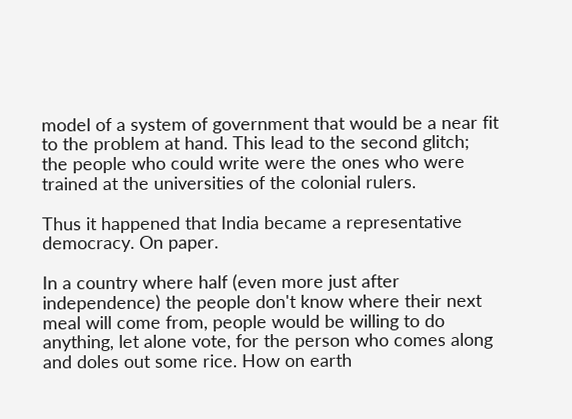model of a system of government that would be a near fit to the problem at hand. This lead to the second glitch; the people who could write were the ones who were trained at the universities of the colonial rulers.

Thus it happened that India became a representative democracy. On paper.

In a country where half (even more just after independence) the people don't know where their next meal will come from, people would be willing to do anything, let alone vote, for the person who comes along and doles out some rice. How on earth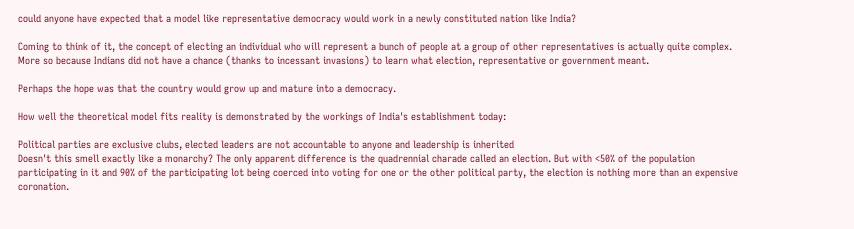could anyone have expected that a model like representative democracy would work in a newly constituted nation like India?

Coming to think of it, the concept of electing an individual who will represent a bunch of people at a group of other representatives is actually quite complex. More so because Indians did not have a chance (thanks to incessant invasions) to learn what election, representative or government meant.

Perhaps the hope was that the country would grow up and mature into a democracy.

How well the theoretical model fits reality is demonstrated by the workings of India's establishment today:

Political parties are exclusive clubs, elected leaders are not accountable to anyone and leadership is inherited
Doesn't this smell exactly like a monarchy? The only apparent difference is the quadrennial charade called an election. But with <50% of the population participating in it and 90% of the participating lot being coerced into voting for one or the other political party, the election is nothing more than an expensive coronation.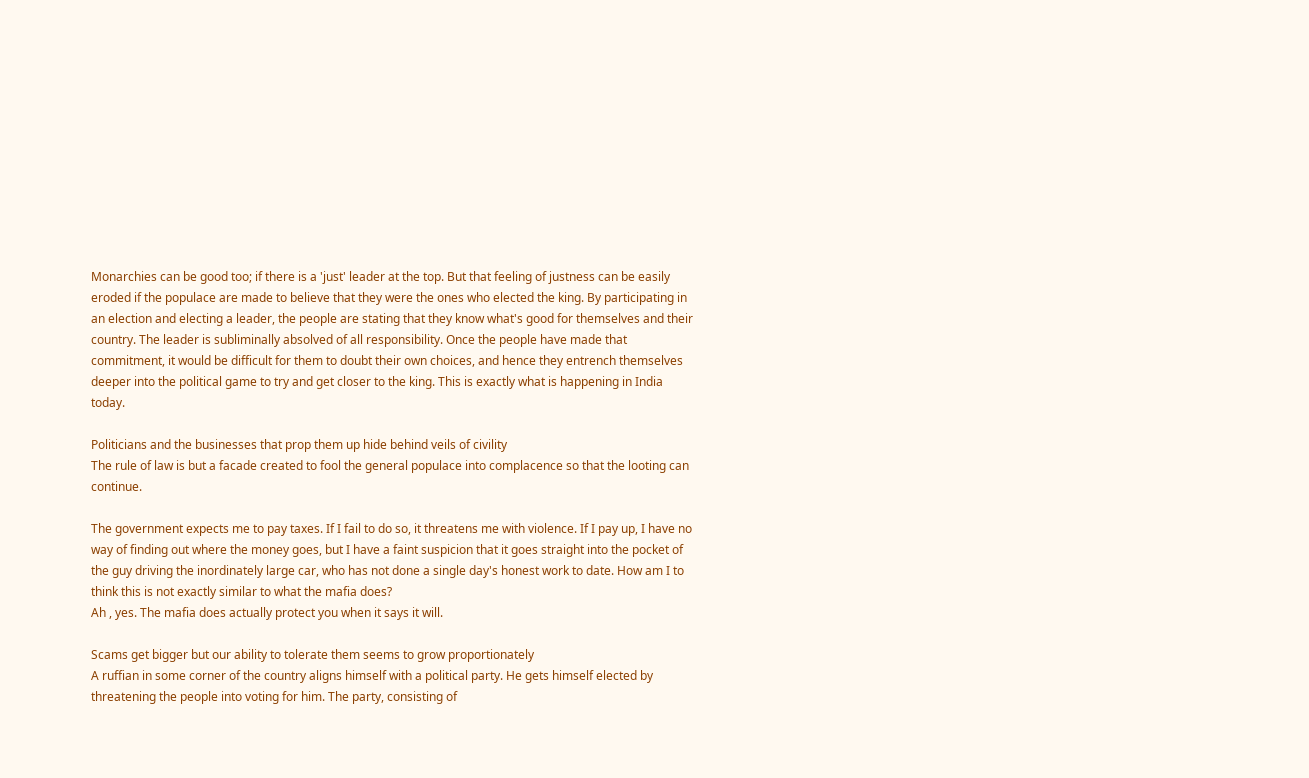Monarchies can be good too; if there is a 'just' leader at the top. But that feeling of justness can be easily eroded if the populace are made to believe that they were the ones who elected the king. By participating in an election and electing a leader, the people are stating that they know what's good for themselves and their country. The leader is subliminally absolved of all responsibility. Once the people have made that commitment, it would be difficult for them to doubt their own choices, and hence they entrench themselves deeper into the political game to try and get closer to the king. This is exactly what is happening in India today.

Politicians and the businesses that prop them up hide behind veils of civility
The rule of law is but a facade created to fool the general populace into complacence so that the looting can continue.

The government expects me to pay taxes. If I fail to do so, it threatens me with violence. If I pay up, I have no way of finding out where the money goes, but I have a faint suspicion that it goes straight into the pocket of the guy driving the inordinately large car, who has not done a single day's honest work to date. How am I to think this is not exactly similar to what the mafia does?
Ah , yes. The mafia does actually protect you when it says it will.

Scams get bigger but our ability to tolerate them seems to grow proportionately
A ruffian in some corner of the country aligns himself with a political party. He gets himself elected by threatening the people into voting for him. The party, consisting of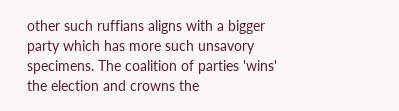other such ruffians aligns with a bigger party which has more such unsavory specimens. The coalition of parties 'wins' the election and crowns the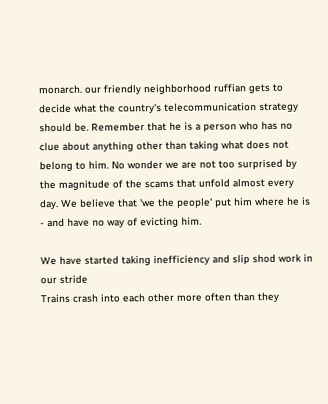monarch. our friendly neighborhood ruffian gets to decide what the country's telecommunication strategy should be. Remember that he is a person who has no clue about anything other than taking what does not belong to him. No wonder we are not too surprised by the magnitude of the scams that unfold almost every day. We believe that 'we the people' put him where he is - and have no way of evicting him.

We have started taking inefficiency and slip shod work in our stride
Trains crash into each other more often than they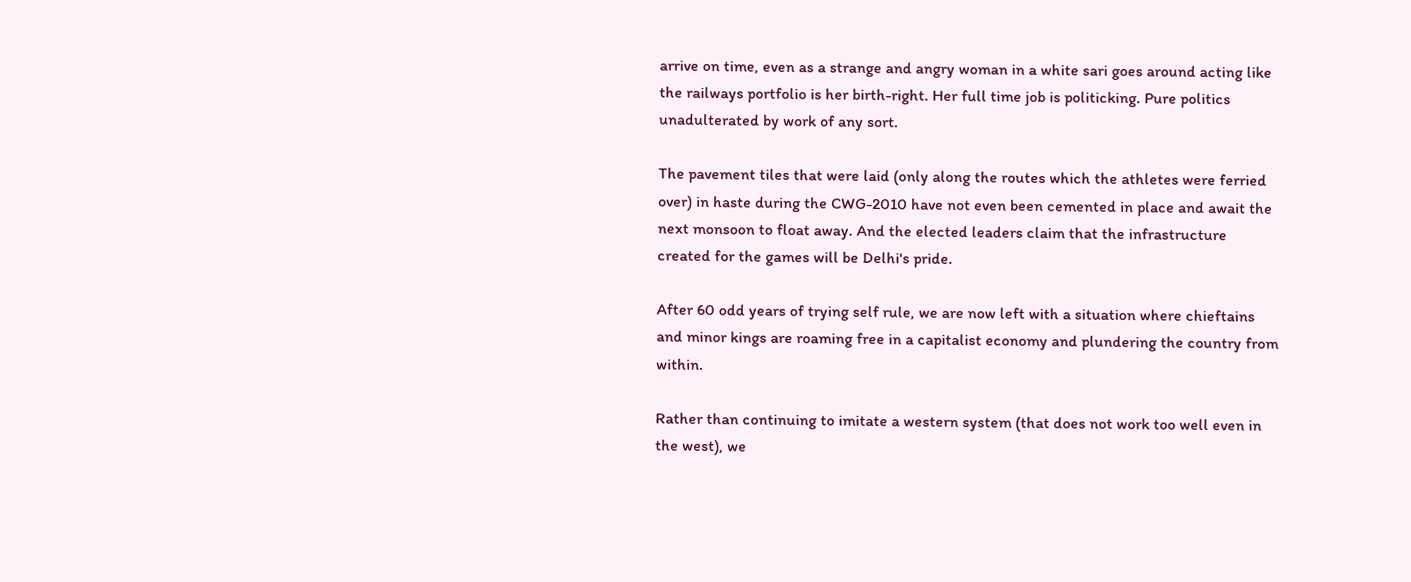arrive on time, even as a strange and angry woman in a white sari goes around acting like the railways portfolio is her birth-right. Her full time job is politicking. Pure politics unadulterated by work of any sort.

The pavement tiles that were laid (only along the routes which the athletes were ferried over) in haste during the CWG-2010 have not even been cemented in place and await the next monsoon to float away. And the elected leaders claim that the infrastructure created for the games will be Delhi's pride.

After 60 odd years of trying self rule, we are now left with a situation where chieftains and minor kings are roaming free in a capitalist economy and plundering the country from within.

Rather than continuing to imitate a western system (that does not work too well even in the west), we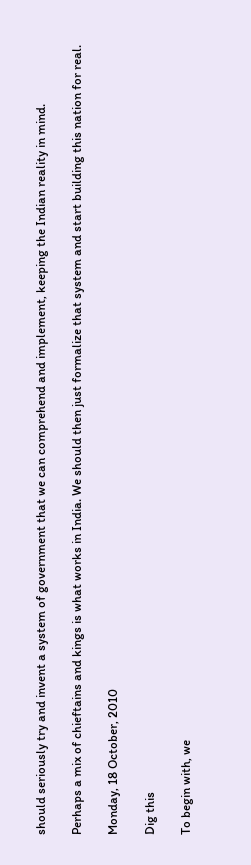should seriously try and invent a system of government that we can comprehend and implement, keeping the Indian reality in mind.

Perhaps a mix of chieftains and kings is what works in India. We should then just formalize that system and start building this nation for real.

Monday, 18 October, 2010

Dig this

To begin with, we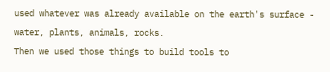used whatever was already available on the earth's surface - water, plants, animals, rocks.
Then we used those things to build tools to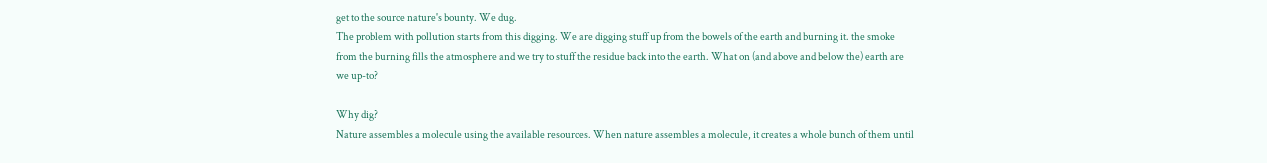get to the source nature's bounty. We dug.
The problem with pollution starts from this digging. We are digging stuff up from the bowels of the earth and burning it. the smoke from the burning fills the atmosphere and we try to stuff the residue back into the earth. What on (and above and below the) earth are we up-to?

Why dig?
Nature assembles a molecule using the available resources. When nature assembles a molecule, it creates a whole bunch of them until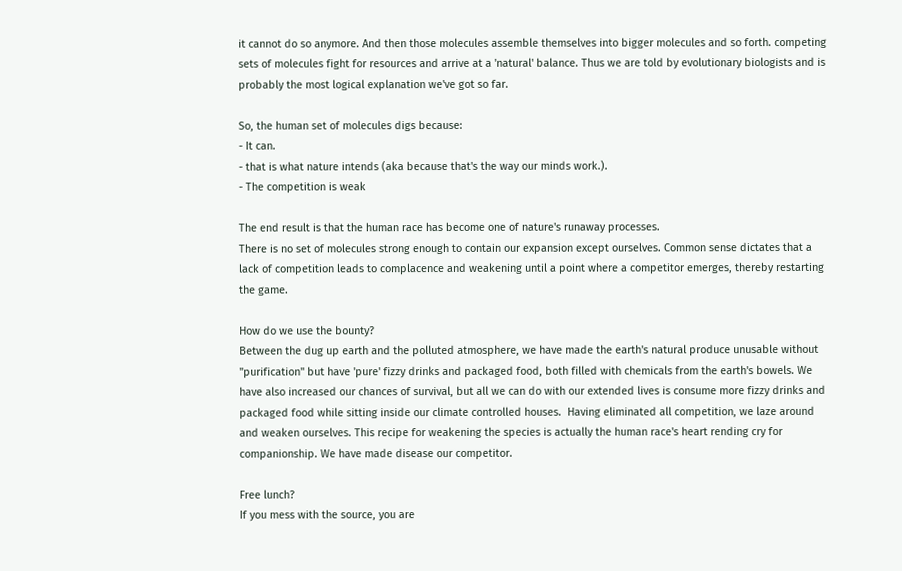it cannot do so anymore. And then those molecules assemble themselves into bigger molecules and so forth. competing sets of molecules fight for resources and arrive at a 'natural' balance. Thus we are told by evolutionary biologists and is probably the most logical explanation we've got so far.

So, the human set of molecules digs because:
- It can.
- that is what nature intends (aka because that's the way our minds work.).
- The competition is weak

The end result is that the human race has become one of nature's runaway processes.
There is no set of molecules strong enough to contain our expansion except ourselves. Common sense dictates that a lack of competition leads to complacence and weakening until a point where a competitor emerges, thereby restarting the game.

How do we use the bounty?
Between the dug up earth and the polluted atmosphere, we have made the earth's natural produce unusable without "purification" but have 'pure' fizzy drinks and packaged food, both filled with chemicals from the earth's bowels. We have also increased our chances of survival, but all we can do with our extended lives is consume more fizzy drinks and packaged food while sitting inside our climate controlled houses.  Having eliminated all competition, we laze around and weaken ourselves. This recipe for weakening the species is actually the human race's heart rending cry for companionship. We have made disease our competitor.

Free lunch?
If you mess with the source, you are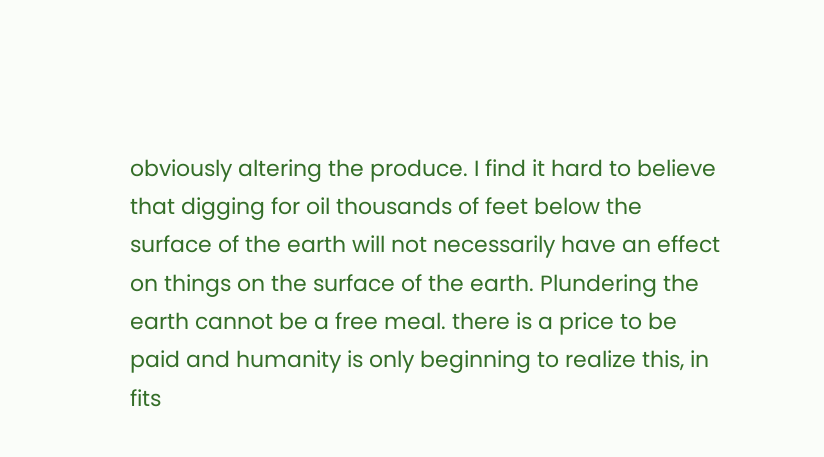obviously altering the produce. I find it hard to believe that digging for oil thousands of feet below the surface of the earth will not necessarily have an effect on things on the surface of the earth. Plundering the earth cannot be a free meal. there is a price to be paid and humanity is only beginning to realize this, in fits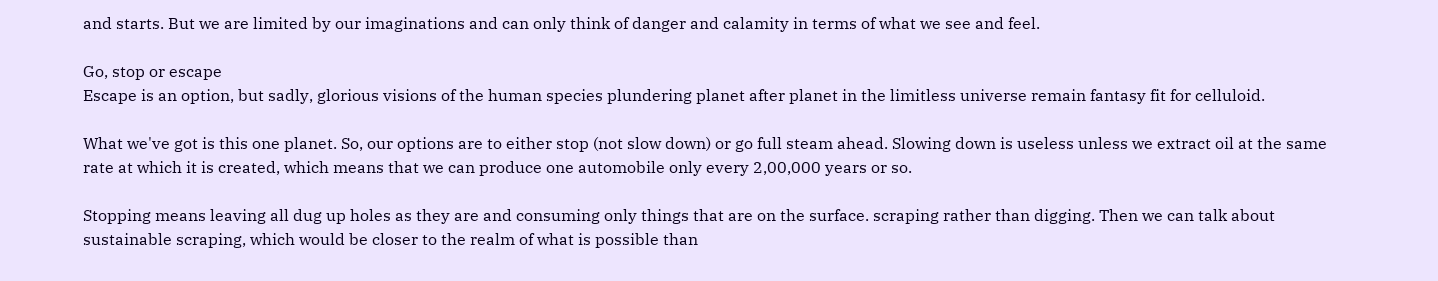and starts. But we are limited by our imaginations and can only think of danger and calamity in terms of what we see and feel.

Go, stop or escape
Escape is an option, but sadly, glorious visions of the human species plundering planet after planet in the limitless universe remain fantasy fit for celluloid.

What we've got is this one planet. So, our options are to either stop (not slow down) or go full steam ahead. Slowing down is useless unless we extract oil at the same rate at which it is created, which means that we can produce one automobile only every 2,00,000 years or so.

Stopping means leaving all dug up holes as they are and consuming only things that are on the surface. scraping rather than digging. Then we can talk about sustainable scraping, which would be closer to the realm of what is possible than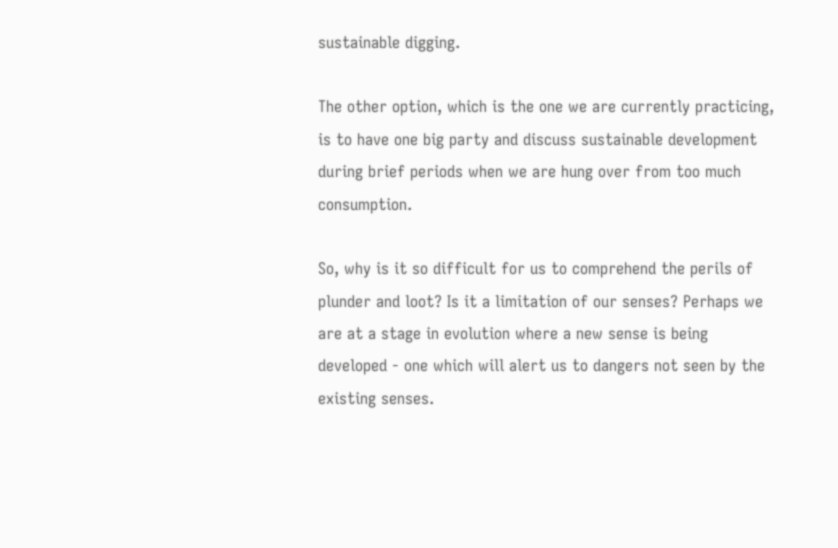sustainable digging.

The other option, which is the one we are currently practicing, is to have one big party and discuss sustainable development during brief periods when we are hung over from too much consumption.

So, why is it so difficult for us to comprehend the perils of plunder and loot? Is it a limitation of our senses? Perhaps we are at a stage in evolution where a new sense is being developed - one which will alert us to dangers not seen by the existing senses.